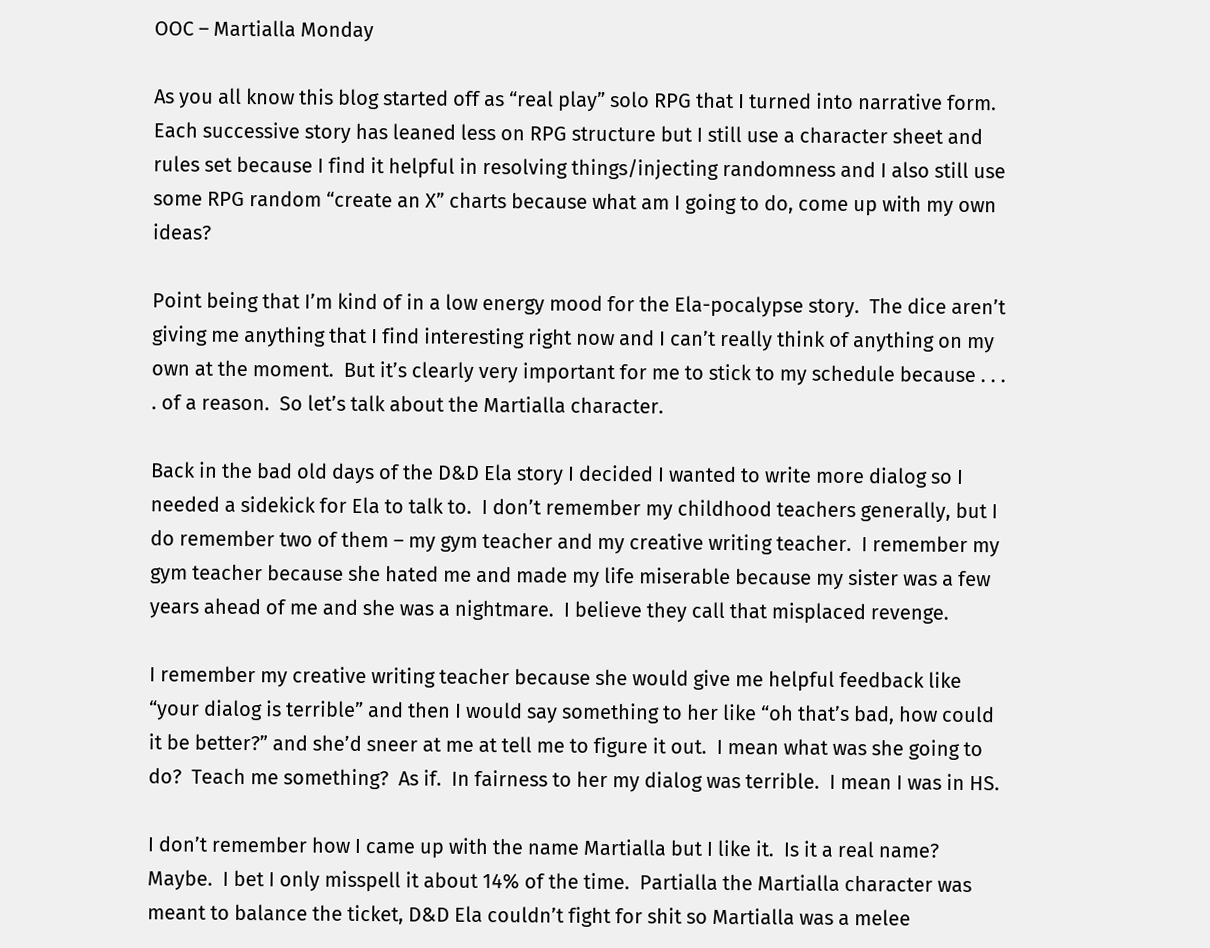OOC – Martialla Monday

As you all know this blog started off as “real play” solo RPG that I turned into narrative form.  Each successive story has leaned less on RPG structure but I still use a character sheet and rules set because I find it helpful in resolving things/injecting randomness and I also still use some RPG random “create an X” charts because what am I going to do, come up with my own ideas?

Point being that I’m kind of in a low energy mood for the Ela-pocalypse story.  The dice aren’t giving me anything that I find interesting right now and I can’t really think of anything on my own at the moment.  But it’s clearly very important for me to stick to my schedule because . . . . of a reason.  So let’s talk about the Martialla character.

Back in the bad old days of the D&D Ela story I decided I wanted to write more dialog so I needed a sidekick for Ela to talk to.  I don’t remember my childhood teachers generally, but I do remember two of them – my gym teacher and my creative writing teacher.  I remember my gym teacher because she hated me and made my life miserable because my sister was a few years ahead of me and she was a nightmare.  I believe they call that misplaced revenge.

I remember my creative writing teacher because she would give me helpful feedback like “your dialog is terrible” and then I would say something to her like “oh that’s bad, how could it be better?” and she’d sneer at me at tell me to figure it out.  I mean what was she going to do?  Teach me something?  As if.  In fairness to her my dialog was terrible.  I mean I was in HS.

I don’t remember how I came up with the name Martialla but I like it.  Is it a real name?  Maybe.  I bet I only misspell it about 14% of the time.  Partialla the Martialla character was meant to balance the ticket, D&D Ela couldn’t fight for shit so Martialla was a melee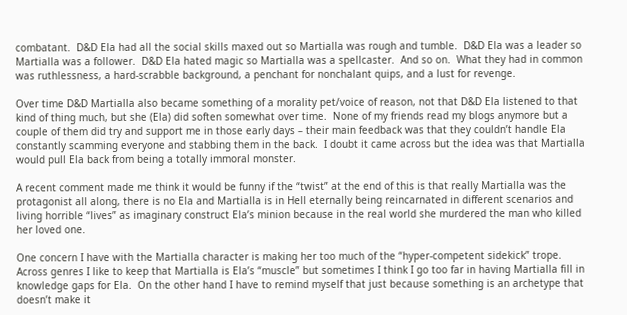combatant.  D&D Ela had all the social skills maxed out so Martialla was rough and tumble.  D&D Ela was a leader so Martialla was a follower.  D&D Ela hated magic so Martialla was a spellcaster.  And so on.  What they had in common was ruthlessness, a hard-scrabble background, a penchant for nonchalant quips, and a lust for revenge.

Over time D&D Martialla also became something of a morality pet/voice of reason, not that D&D Ela listened to that kind of thing much, but she (Ela) did soften somewhat over time.  None of my friends read my blogs anymore but a couple of them did try and support me in those early days – their main feedback was that they couldn’t handle Ela constantly scamming everyone and stabbing them in the back.  I doubt it came across but the idea was that Martialla would pull Ela back from being a totally immoral monster.

A recent comment made me think it would be funny if the “twist” at the end of this is that really Martialla was the protagonist all along, there is no Ela and Martialla is in Hell eternally being reincarnated in different scenarios and living horrible “lives” as imaginary construct Ela’s minion because in the real world she murdered the man who killed her loved one.

One concern I have with the Martialla character is making her too much of the “hyper-competent sidekick” trope.  Across genres I like to keep that Martialla is Ela’s “muscle” but sometimes I think I go too far in having Martialla fill in knowledge gaps for Ela.  On the other hand I have to remind myself that just because something is an archetype that doesn’t make it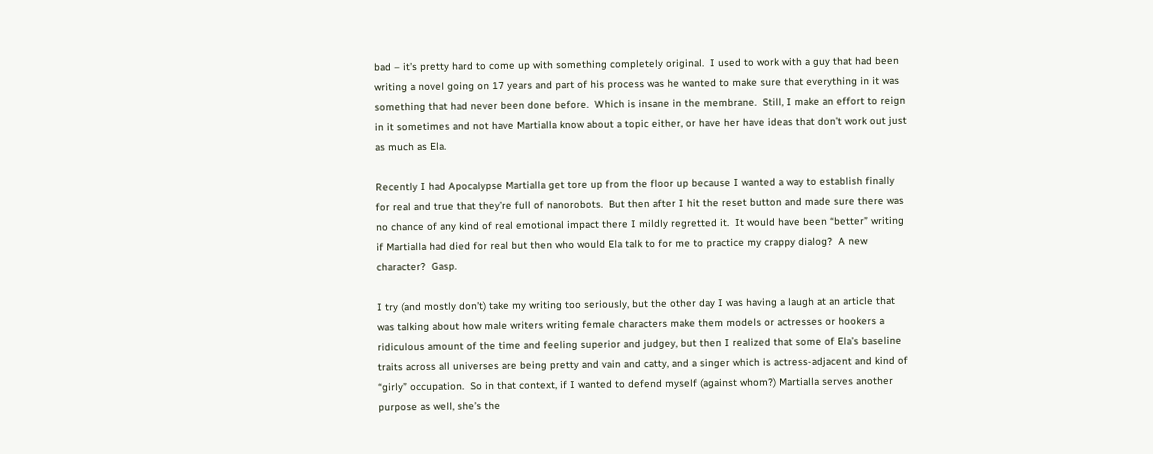bad – it’s pretty hard to come up with something completely original.  I used to work with a guy that had been writing a novel going on 17 years and part of his process was he wanted to make sure that everything in it was something that had never been done before.  Which is insane in the membrane.  Still, I make an effort to reign in it sometimes and not have Martialla know about a topic either, or have her have ideas that don’t work out just as much as Ela.

Recently I had Apocalypse Martialla get tore up from the floor up because I wanted a way to establish finally for real and true that they’re full of nanorobots.  But then after I hit the reset button and made sure there was no chance of any kind of real emotional impact there I mildly regretted it.  It would have been “better” writing if Martialla had died for real but then who would Ela talk to for me to practice my crappy dialog?  A new character?  Gasp.

I try (and mostly don’t) take my writing too seriously, but the other day I was having a laugh at an article that was talking about how male writers writing female characters make them models or actresses or hookers a ridiculous amount of the time and feeling superior and judgey, but then I realized that some of Ela’s baseline traits across all universes are being pretty and vain and catty, and a singer which is actress-adjacent and kind of “girly” occupation.  So in that context, if I wanted to defend myself (against whom?) Martialla serves another purpose as well, she’s the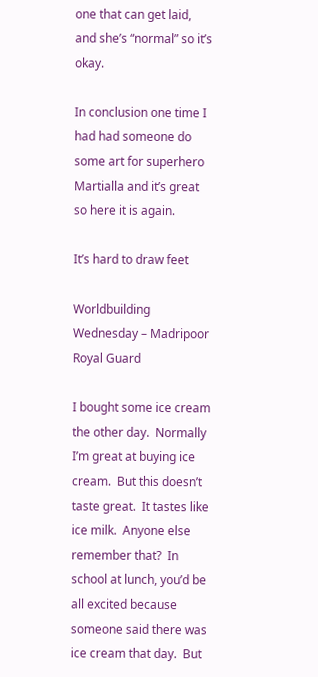one that can get laid, and she’s “normal” so it’s okay.

In conclusion one time I had had someone do some art for superhero Martialla and it’s great so here it is again.

It’s hard to draw feet

Worldbuilding Wednesday – Madripoor Royal Guard

I bought some ice cream the other day.  Normally I’m great at buying ice cream.  But this doesn’t taste great.  It tastes like ice milk.  Anyone else remember that?  In school at lunch, you’d be all excited because someone said there was ice cream that day.  But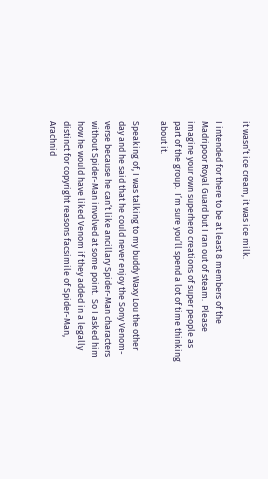it wasn’t ice cream, it was ice milk.

I intended for there to be at least 8 members of the Madripoor Royal Guard but I ran out of steam.  Please imagine your own superhero creations of super people as part of the group.  I’m sure you’ll spend a lot of time thinking about it.

Speaking of, I was talking to my buddy Waxy Lou the other day and he said that he could never enjoy the Sony Venom-verse because he can’t like ancillary Spider-Man characters without Spider-Man involved at some point.  So I asked him how he would have liked Venom if they added in a legally distinct for copyright reasons facsimile of Spider-Man, Arachnid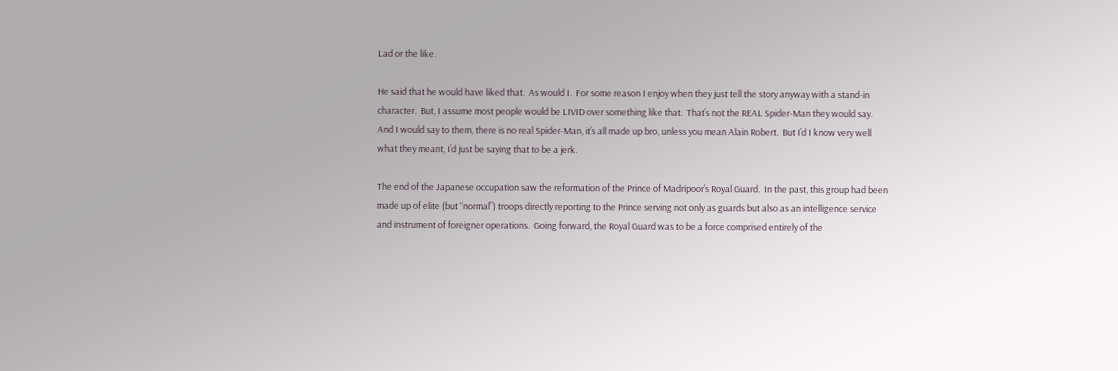Lad or the like.

He said that he would have liked that.  As would I.  For some reason I enjoy when they just tell the story anyway with a stand-in character.  But, I assume most people would be LIVID over something like that.  That’s not the REAL Spider-Man they would say.  And I would say to them, there is no real Spider-Man, it’s all made up bro, unless you mean Alain Robert.  But I’d I know very well what they meant, I’d just be saying that to be a jerk.

The end of the Japanese occupation saw the reformation of the Prince of Madripoor’s Royal Guard.  In the past, this group had been made up of elite (but “normal”) troops directly reporting to the Prince serving not only as guards but also as an intelligence service and instrument of foreigner operations.  Going forward, the Royal Guard was to be a force comprised entirely of the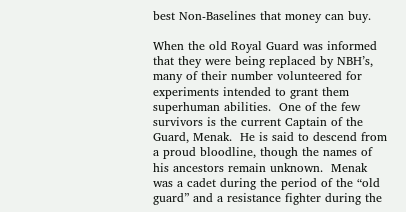best Non-Baselines that money can buy.

When the old Royal Guard was informed that they were being replaced by NBH’s, many of their number volunteered for experiments intended to grant them superhuman abilities.  One of the few survivors is the current Captain of the Guard, Menak.  He is said to descend from a proud bloodline, though the names of his ancestors remain unknown.  Menak was a cadet during the period of the “old guard” and a resistance fighter during the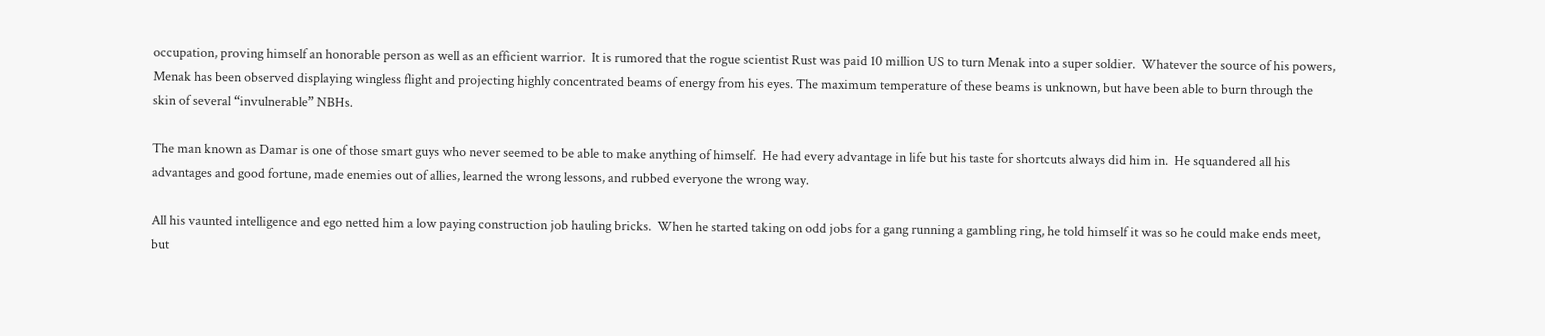occupation, proving himself an honorable person as well as an efficient warrior.  It is rumored that the rogue scientist Rust was paid 10 million US to turn Menak into a super soldier.  Whatever the source of his powers, Menak has been observed displaying wingless flight and projecting highly concentrated beams of energy from his eyes. The maximum temperature of these beams is unknown, but have been able to burn through the skin of several “invulnerable” NBHs.

The man known as Damar is one of those smart guys who never seemed to be able to make anything of himself.  He had every advantage in life but his taste for shortcuts always did him in.  He squandered all his advantages and good fortune, made enemies out of allies, learned the wrong lessons, and rubbed everyone the wrong way.

All his vaunted intelligence and ego netted him a low paying construction job hauling bricks.  When he started taking on odd jobs for a gang running a gambling ring, he told himself it was so he could make ends meet, but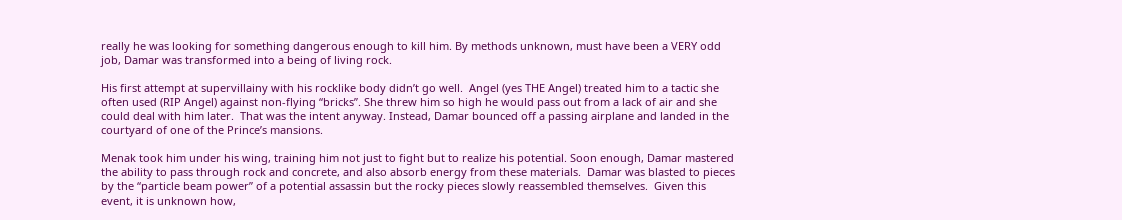really he was looking for something dangerous enough to kill him. By methods unknown, must have been a VERY odd job, Damar was transformed into a being of living rock.

His first attempt at supervillainy with his rocklike body didn’t go well.  Angel (yes THE Angel) treated him to a tactic she often used (RIP Angel) against non-flying “bricks”. She threw him so high he would pass out from a lack of air and she could deal with him later.  That was the intent anyway. Instead, Damar bounced off a passing airplane and landed in the courtyard of one of the Prince’s mansions.

Menak took him under his wing, training him not just to fight but to realize his potential. Soon enough, Damar mastered the ability to pass through rock and concrete, and also absorb energy from these materials.  Damar was blasted to pieces by the “particle beam power” of a potential assassin but the rocky pieces slowly reassembled themselves.  Given this event, it is unknown how,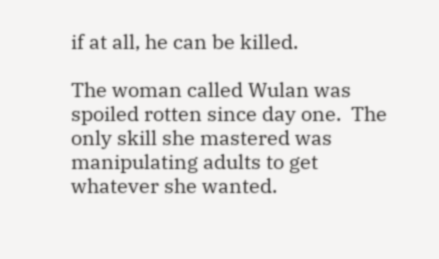if at all, he can be killed.

The woman called Wulan was spoiled rotten since day one.  The only skill she mastered was manipulating adults to get whatever she wanted.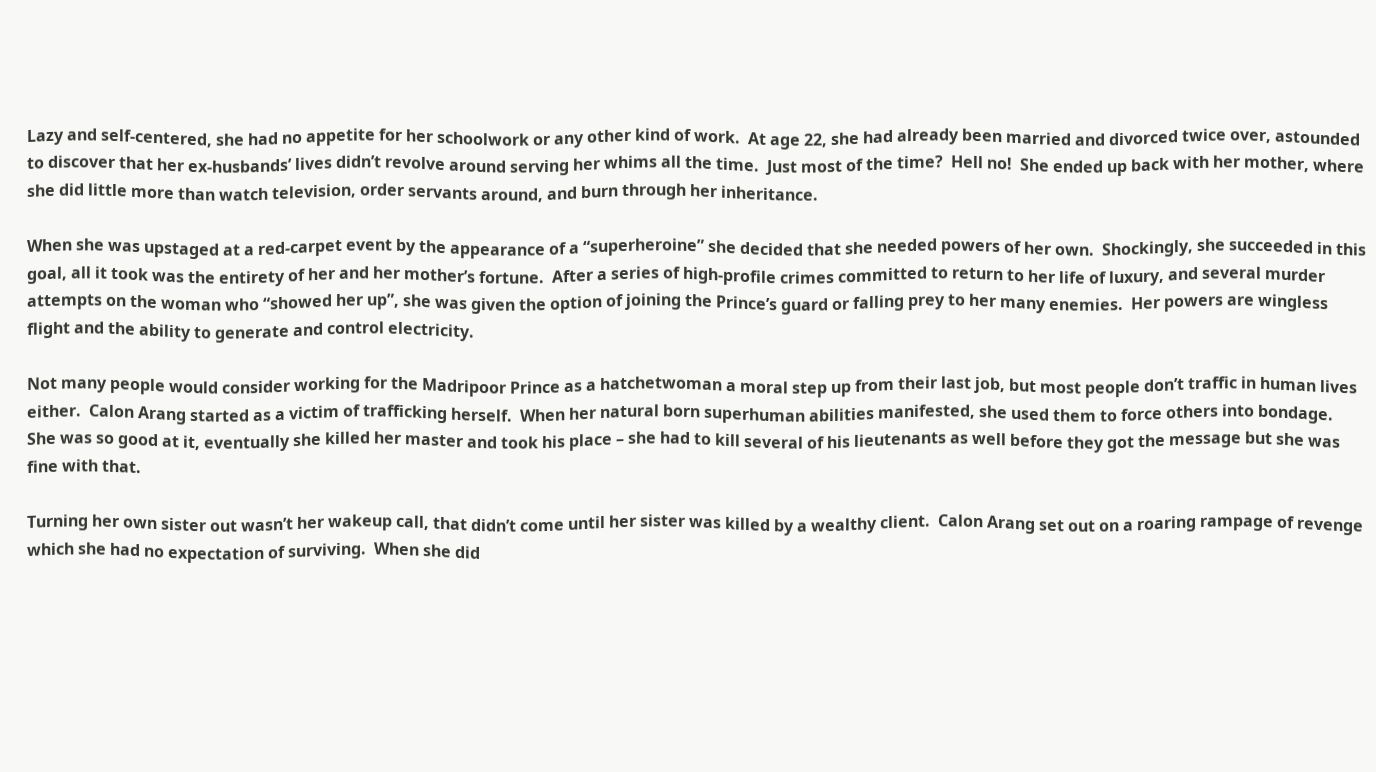Lazy and self-centered, she had no appetite for her schoolwork or any other kind of work.  At age 22, she had already been married and divorced twice over, astounded to discover that her ex-husbands’ lives didn’t revolve around serving her whims all the time.  Just most of the time?  Hell no!  She ended up back with her mother, where she did little more than watch television, order servants around, and burn through her inheritance.

When she was upstaged at a red-carpet event by the appearance of a “superheroine” she decided that she needed powers of her own.  Shockingly, she succeeded in this goal, all it took was the entirety of her and her mother’s fortune.  After a series of high-profile crimes committed to return to her life of luxury, and several murder attempts on the woman who “showed her up”, she was given the option of joining the Prince’s guard or falling prey to her many enemies.  Her powers are wingless flight and the ability to generate and control electricity.

Not many people would consider working for the Madripoor Prince as a hatchetwoman a moral step up from their last job, but most people don’t traffic in human lives either.  Calon Arang started as a victim of trafficking herself.  When her natural born superhuman abilities manifested, she used them to force others into bondage.  She was so good at it, eventually she killed her master and took his place – she had to kill several of his lieutenants as well before they got the message but she was fine with that.

Turning her own sister out wasn’t her wakeup call, that didn’t come until her sister was killed by a wealthy client.  Calon Arang set out on a roaring rampage of revenge which she had no expectation of surviving.  When she did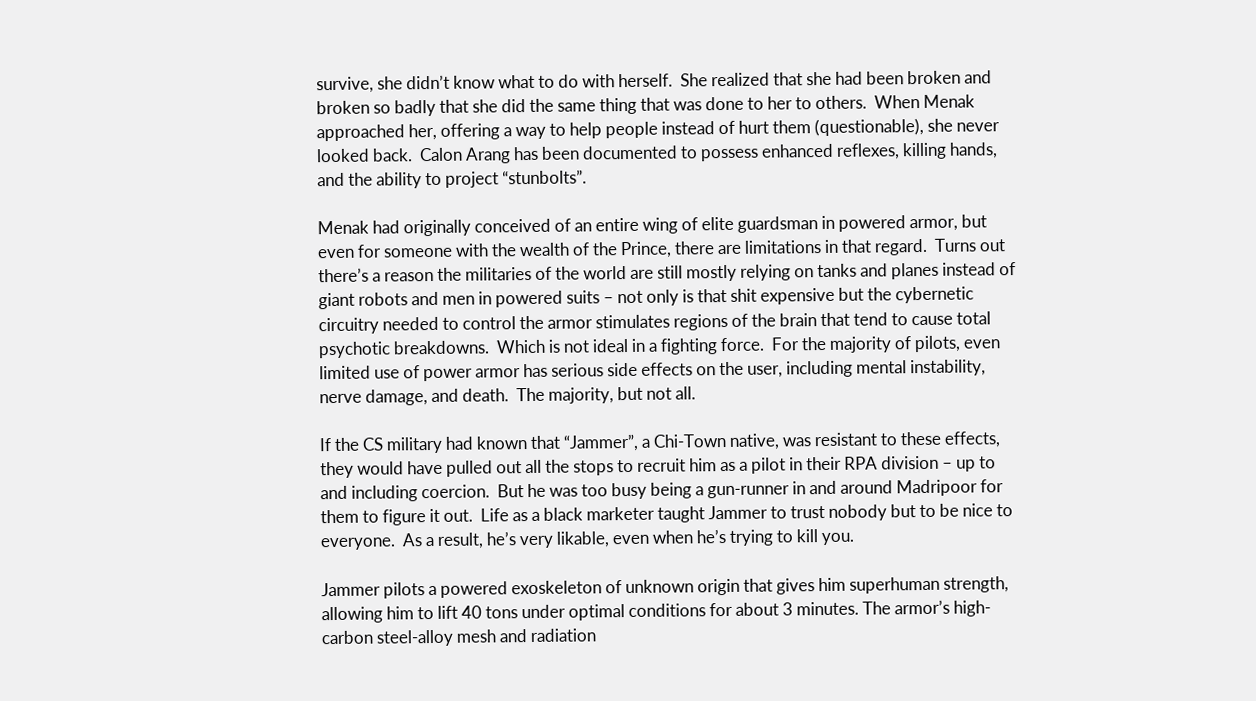survive, she didn’t know what to do with herself.  She realized that she had been broken and broken so badly that she did the same thing that was done to her to others.  When Menak approached her, offering a way to help people instead of hurt them (questionable), she never looked back.  Calon Arang has been documented to possess enhanced reflexes, killing hands, and the ability to project “stunbolts”.

Menak had originally conceived of an entire wing of elite guardsman in powered armor, but even for someone with the wealth of the Prince, there are limitations in that regard.  Turns out there’s a reason the militaries of the world are still mostly relying on tanks and planes instead of giant robots and men in powered suits – not only is that shit expensive but the cybernetic circuitry needed to control the armor stimulates regions of the brain that tend to cause total psychotic breakdowns.  Which is not ideal in a fighting force.  For the majority of pilots, even limited use of power armor has serious side effects on the user, including mental instability, nerve damage, and death.  The majority, but not all.

If the CS military had known that “Jammer”, a Chi-Town native, was resistant to these effects, they would have pulled out all the stops to recruit him as a pilot in their RPA division – up to and including coercion.  But he was too busy being a gun-runner in and around Madripoor for them to figure it out.  Life as a black marketer taught Jammer to trust nobody but to be nice to everyone.  As a result, he’s very likable, even when he’s trying to kill you.

Jammer pilots a powered exoskeleton of unknown origin that gives him superhuman strength, allowing him to lift 40 tons under optimal conditions for about 3 minutes. The armor’s high-carbon steel-alloy mesh and radiation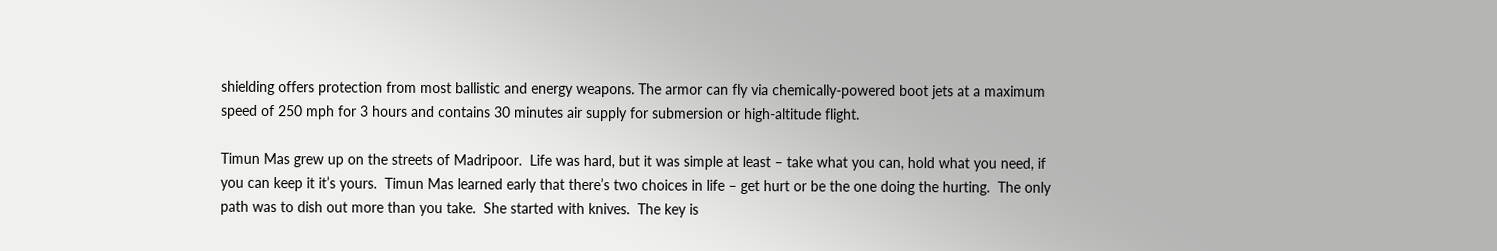shielding offers protection from most ballistic and energy weapons. The armor can fly via chemically-powered boot jets at a maximum speed of 250 mph for 3 hours and contains 30 minutes air supply for submersion or high-altitude flight.

Timun Mas grew up on the streets of Madripoor.  Life was hard, but it was simple at least – take what you can, hold what you need, if you can keep it it’s yours.  Timun Mas learned early that there’s two choices in life – get hurt or be the one doing the hurting.  The only path was to dish out more than you take.  She started with knives.  The key is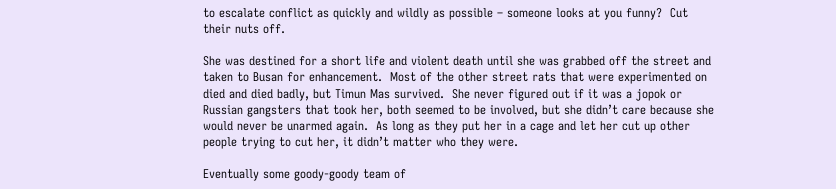to escalate conflict as quickly and wildly as possible – someone looks at you funny?  Cut their nuts off.

She was destined for a short life and violent death until she was grabbed off the street and taken to Busan for enhancement.  Most of the other street rats that were experimented on died and died badly, but Timun Mas survived.  She never figured out if it was a jopok or Russian gangsters that took her, both seemed to be involved, but she didn’t care because she would never be unarmed again.  As long as they put her in a cage and let her cut up other people trying to cut her, it didn’t matter who they were.

Eventually some goody-goody team of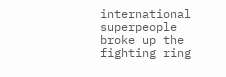international superpeople broke up the fighting ring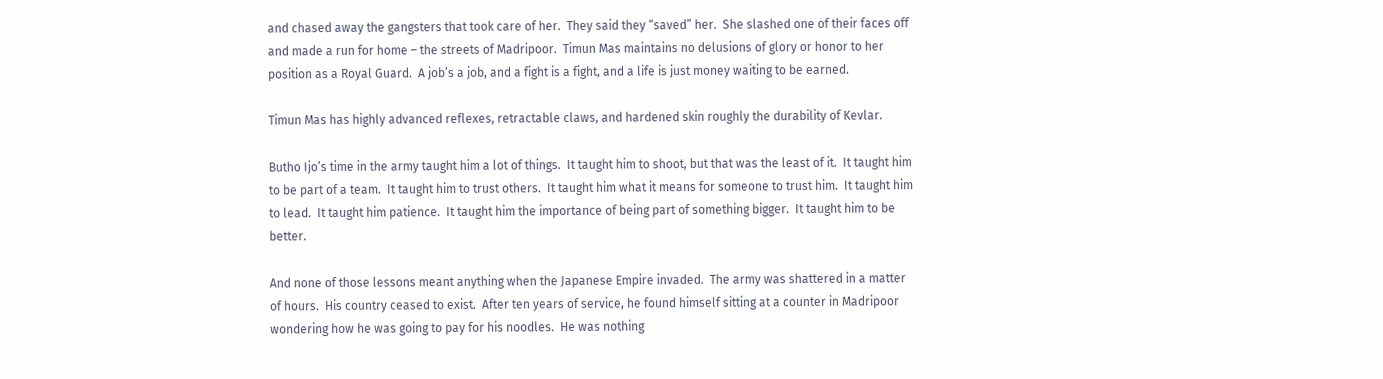and chased away the gangsters that took care of her.  They said they “saved” her.  She slashed one of their faces off and made a run for home – the streets of Madripoor.  Timun Mas maintains no delusions of glory or honor to her position as a Royal Guard.  A job’s a job, and a fight is a fight, and a life is just money waiting to be earned.

Timun Mas has highly advanced reflexes, retractable claws, and hardened skin roughly the durability of Kevlar.

Butho Ijo’s time in the army taught him a lot of things.  It taught him to shoot, but that was the least of it.  It taught him to be part of a team.  It taught him to trust others.  It taught him what it means for someone to trust him.  It taught him to lead.  It taught him patience.  It taught him the importance of being part of something bigger.  It taught him to be better.

And none of those lessons meant anything when the Japanese Empire invaded.  The army was shattered in a matter of hours.  His country ceased to exist.  After ten years of service, he found himself sitting at a counter in Madripoor wondering how he was going to pay for his noodles.  He was nothing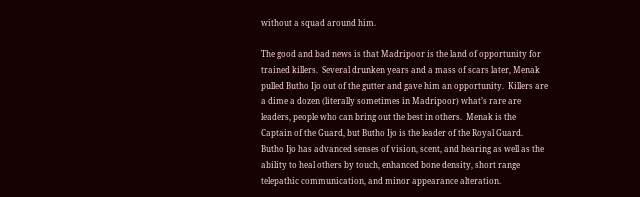without a squad around him.

The good and bad news is that Madripoor is the land of opportunity for trained killers.  Several drunken years and a mass of scars later, Menak pulled Butho Ijo out of the gutter and gave him an opportunity.  Killers are a dime a dozen (literally sometimes in Madripoor) what’s rare are leaders, people who can bring out the best in others.  Menak is the Captain of the Guard, but Butho Ijo is the leader of the Royal Guard.   Butho Ijo has advanced senses of vision, scent, and hearing as well as the ability to heal others by touch, enhanced bone density, short range telepathic communication, and minor appearance alteration.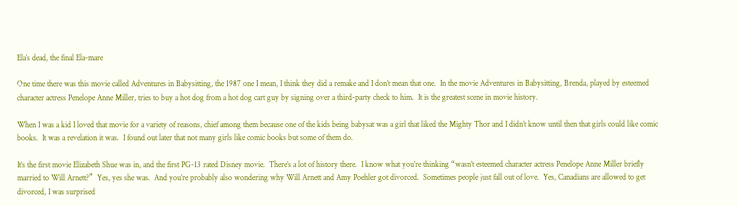Ela’s dead, the final Ela-mare

One time there was this movie called Adventures in Babysitting, the 1987 one I mean, I think they did a remake and I don’t mean that one.  In the movie Adventures in Babysitting, Brenda, played by esteemed character actress Penelope Anne Miller, tries to buy a hot dog from a hot dog cart guy by signing over a third-party check to him.  It is the greatest scene in movie history.

When I was a kid I loved that movie for a variety of reasons, chief among them because one of the kids being babysat was a girl that liked the Mighty Thor and I didn’t know until then that girls could like comic books.  It was a revelation it was.  I found out later that not many girls like comic books but some of them do.

It’s the first movie Elizabeth Shue was in, and the first PG-13 rated Disney movie.  There’s a lot of history there.  I know what you’re thinking “wasn’t esteemed character actress Penelope Anne Miller briefly married to Will Arnett?”  Yes, yes she was.  And you’re probably also wondering why Will Arnett and Amy Poehler got divorced.  Sometimes people just fall out of love.  Yes, Canadians are allowed to get divorced, I was surprised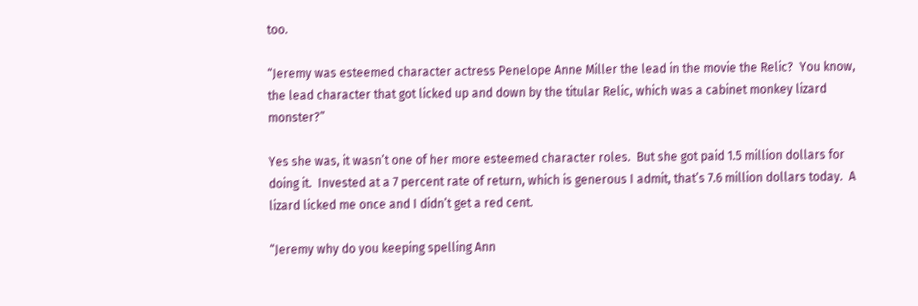too.

“Jeremy was esteemed character actress Penelope Anne Miller the lead in the movie the Relic?  You know, the lead character that got licked up and down by the titular Relic, which was a cabinet monkey lizard monster?”

Yes she was, it wasn’t one of her more esteemed character roles.  But she got paid 1.5 million dollars for doing it.  Invested at a 7 percent rate of return, which is generous I admit, that’s 7.6 million dollars today.  A lizard licked me once and I didn’t get a red cent.

“Jeremy why do you keeping spelling Ann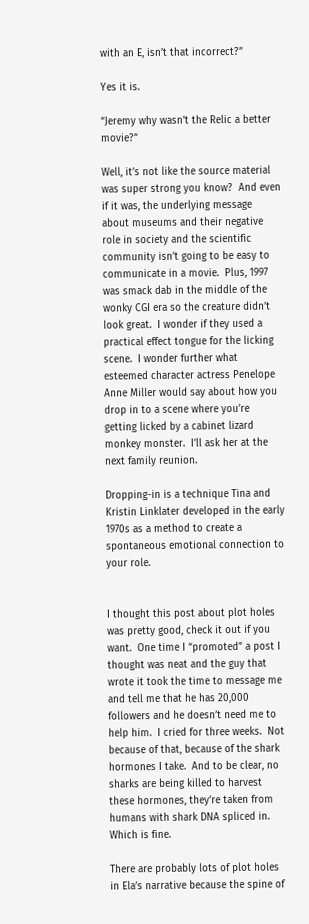with an E, isn’t that incorrect?”

Yes it is.

“Jeremy why wasn’t the Relic a better movie?”

Well, it’s not like the source material was super strong you know?  And even if it was, the underlying message about museums and their negative role in society and the scientific community isn’t going to be easy to communicate in a movie.  Plus, 1997 was smack dab in the middle of the wonky CGI era so the creature didn’t look great.  I wonder if they used a practical effect tongue for the licking scene.  I wonder further what esteemed character actress Penelope Anne Miller would say about how you drop in to a scene where you’re getting licked by a cabinet lizard monkey monster.  I’ll ask her at the next family reunion.

Dropping-in is a technique Tina and Kristin Linklater developed in the early 1970s as a method to create a spontaneous emotional connection to your role.


I thought this post about plot holes was pretty good, check it out if you want.  One time I “promoted” a post I thought was neat and the guy that wrote it took the time to message me and tell me that he has 20,000 followers and he doesn’t need me to help him.  I cried for three weeks.  Not because of that, because of the shark hormones I take.  And to be clear, no sharks are being killed to harvest these hormones, they’re taken from humans with shark DNA spliced in.  Which is fine.

There are probably lots of plot holes in Ela’s narrative because the spine of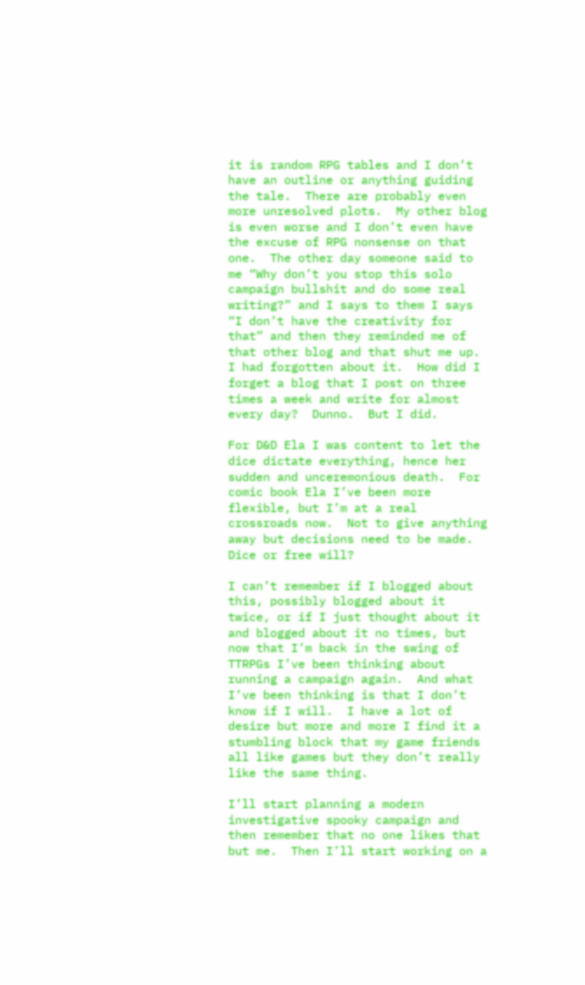it is random RPG tables and I don’t have an outline or anything guiding the tale.  There are probably even more unresolved plots.  My other blog is even worse and I don’t even have the excuse of RPG nonsense on that one.  The other day someone said to me “Why don’t you stop this solo campaign bullshit and do some real writing?” and I says to them I says “I don’t have the creativity for that” and then they reminded me of that other blog and that shut me up.  I had forgotten about it.  How did I forget a blog that I post on three times a week and write for almost every day?  Dunno.  But I did.

For D&D Ela I was content to let the dice dictate everything, hence her sudden and unceremonious death.  For comic book Ela I’ve been more flexible, but I’m at a real crossroads now.  Not to give anything away but decisions need to be made.  Dice or free will?

I can’t remember if I blogged about this, possibly blogged about it twice, or if I just thought about it and blogged about it no times, but now that I’m back in the swing of TTRPGs I’ve been thinking about running a campaign again.  And what I’ve been thinking is that I don’t know if I will.  I have a lot of desire but more and more I find it a stumbling block that my game friends all like games but they don’t really like the same thing.

I’ll start planning a modern investigative spooky campaign and then remember that no one likes that but me.  Then I’ll start working on a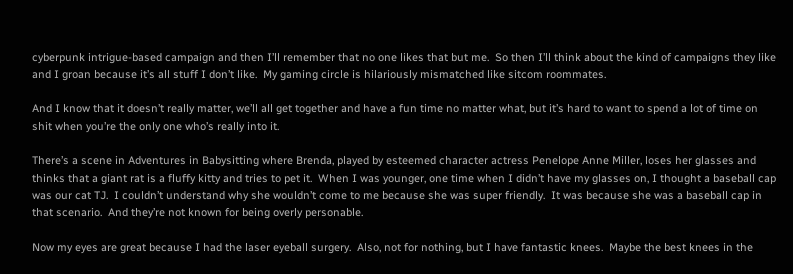cyberpunk intrigue-based campaign and then I’ll remember that no one likes that but me.  So then I’ll think about the kind of campaigns they like and I groan because it’s all stuff I don’t like.  My gaming circle is hilariously mismatched like sitcom roommates.

And I know that it doesn’t really matter, we’ll all get together and have a fun time no matter what, but it’s hard to want to spend a lot of time on shit when you’re the only one who’s really into it.

There’s a scene in Adventures in Babysitting where Brenda, played by esteemed character actress Penelope Anne Miller, loses her glasses and thinks that a giant rat is a fluffy kitty and tries to pet it.  When I was younger, one time when I didn’t have my glasses on, I thought a baseball cap was our cat TJ.  I couldn’t understand why she wouldn’t come to me because she was super friendly.  It was because she was a baseball cap in that scenario.  And they’re not known for being overly personable.

Now my eyes are great because I had the laser eyeball surgery.  Also, not for nothing, but I have fantastic knees.  Maybe the best knees in the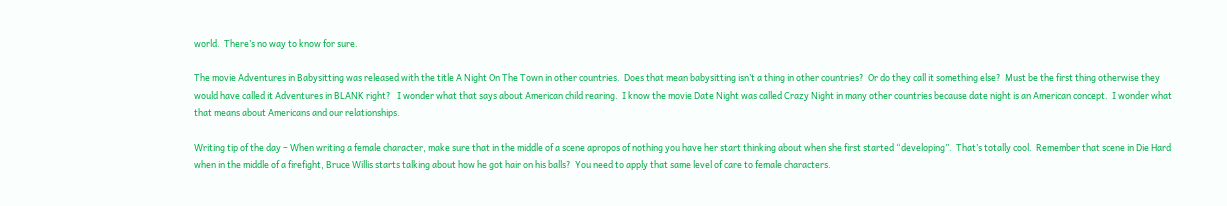world.  There’s no way to know for sure.

The movie Adventures in Babysitting was released with the title A Night On The Town in other countries.  Does that mean babysitting isn’t a thing in other countries?  Or do they call it something else?  Must be the first thing otherwise they would have called it Adventures in BLANK right?   I wonder what that says about American child rearing.  I know the movie Date Night was called Crazy Night in many other countries because date night is an American concept.  I wonder what that means about Americans and our relationships.

Writing tip of the day – When writing a female character, make sure that in the middle of a scene apropos of nothing you have her start thinking about when she first started “developing”.  That’s totally cool.  Remember that scene in Die Hard when in the middle of a firefight, Bruce Willis starts talking about how he got hair on his balls?  You need to apply that same level of care to female characters.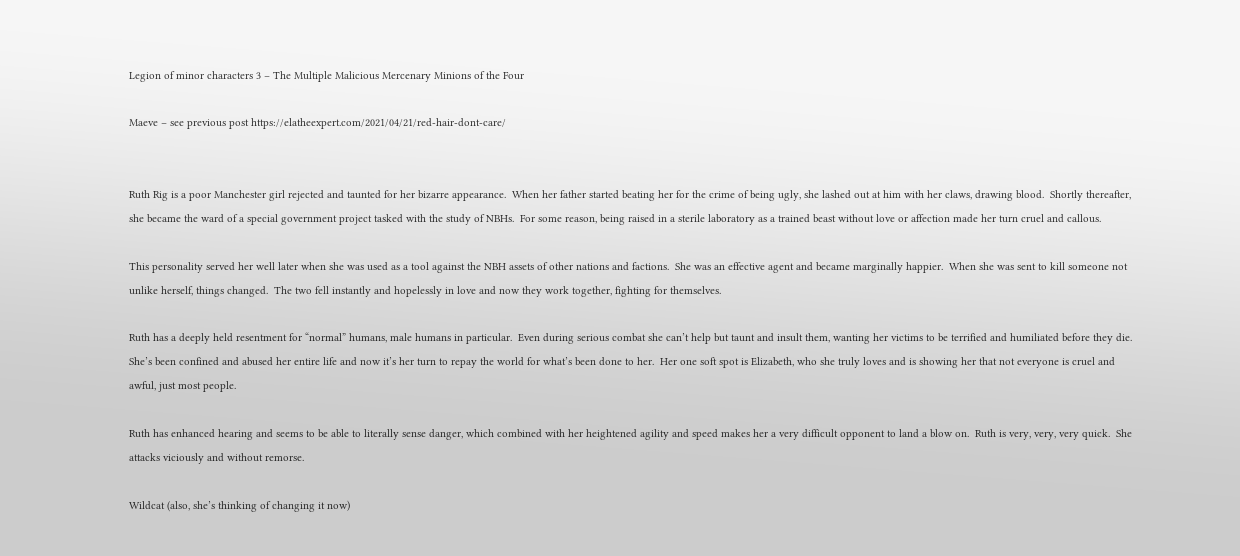Legion of minor characters 3 – The Multiple Malicious Mercenary Minions of the Four

Maeve – see previous post https://elatheexpert.com/2021/04/21/red-hair-dont-care/


Ruth Rig is a poor Manchester girl rejected and taunted for her bizarre appearance.  When her father started beating her for the crime of being ugly, she lashed out at him with her claws, drawing blood.  Shortly thereafter, she became the ward of a special government project tasked with the study of NBHs.  For some reason, being raised in a sterile laboratory as a trained beast without love or affection made her turn cruel and callous.

This personality served her well later when she was used as a tool against the NBH assets of other nations and factions.  She was an effective agent and became marginally happier.  When she was sent to kill someone not unlike herself, things changed.  The two fell instantly and hopelessly in love and now they work together, fighting for themselves.

Ruth has a deeply held resentment for “normal” humans, male humans in particular.  Even during serious combat she can’t help but taunt and insult them, wanting her victims to be terrified and humiliated before they die.  She’s been confined and abused her entire life and now it’s her turn to repay the world for what’s been done to her.  Her one soft spot is Elizabeth, who she truly loves and is showing her that not everyone is cruel and awful, just most people.

Ruth has enhanced hearing and seems to be able to literally sense danger, which combined with her heightened agility and speed makes her a very difficult opponent to land a blow on.  Ruth is very, very, very quick.  She attacks viciously and without remorse.

Wildcat (also, she’s thinking of changing it now)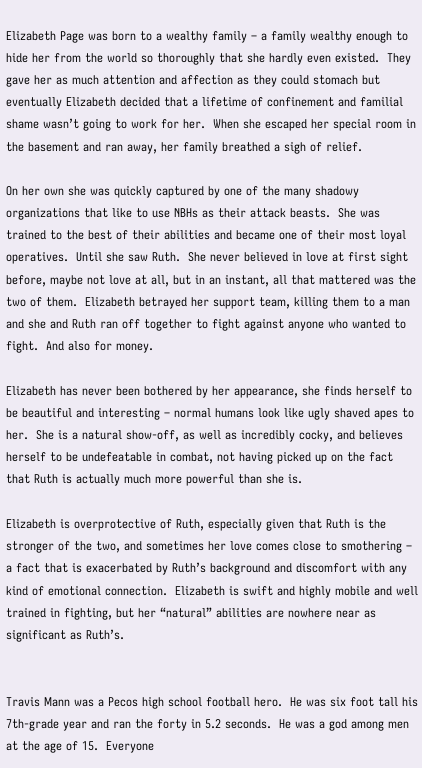Elizabeth Page was born to a wealthy family – a family wealthy enough to hide her from the world so thoroughly that she hardly even existed.  They gave her as much attention and affection as they could stomach but eventually Elizabeth decided that a lifetime of confinement and familial shame wasn’t going to work for her.  When she escaped her special room in the basement and ran away, her family breathed a sigh of relief.

On her own she was quickly captured by one of the many shadowy organizations that like to use NBHs as their attack beasts.  She was trained to the best of their abilities and became one of their most loyal operatives.  Until she saw Ruth.  She never believed in love at first sight before, maybe not love at all, but in an instant, all that mattered was the two of them.  Elizabeth betrayed her support team, killing them to a man and she and Ruth ran off together to fight against anyone who wanted to fight.  And also for money.

Elizabeth has never been bothered by her appearance, she finds herself to be beautiful and interesting – normal humans look like ugly shaved apes to her.  She is a natural show-off, as well as incredibly cocky, and believes herself to be undefeatable in combat, not having picked up on the fact that Ruth is actually much more powerful than she is.

Elizabeth is overprotective of Ruth, especially given that Ruth is the stronger of the two, and sometimes her love comes close to smothering – a fact that is exacerbated by Ruth’s background and discomfort with any kind of emotional connection.  Elizabeth is swift and highly mobile and well trained in fighting, but her “natural” abilities are nowhere near as significant as Ruth’s.


Travis Mann was a Pecos high school football hero.  He was six foot tall his 7th-grade year and ran the forty in 5.2 seconds.  He was a god among men at the age of 15.  Everyone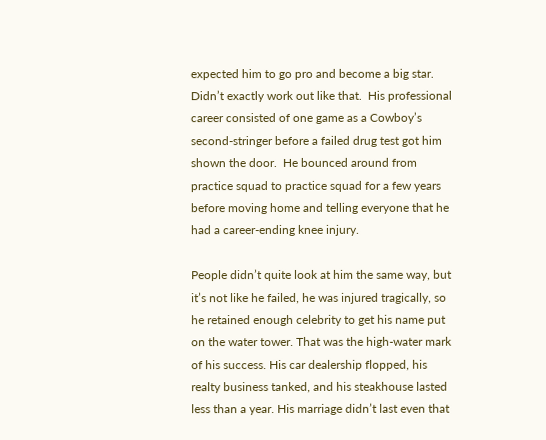expected him to go pro and become a big star.  Didn’t exactly work out like that.  His professional career consisted of one game as a Cowboy’s second-stringer before a failed drug test got him shown the door.  He bounced around from practice squad to practice squad for a few years before moving home and telling everyone that he had a career-ending knee injury.

People didn’t quite look at him the same way, but it’s not like he failed, he was injured tragically, so he retained enough celebrity to get his name put on the water tower. That was the high-water mark of his success. His car dealership flopped, his realty business tanked, and his steakhouse lasted less than a year. His marriage didn’t last even that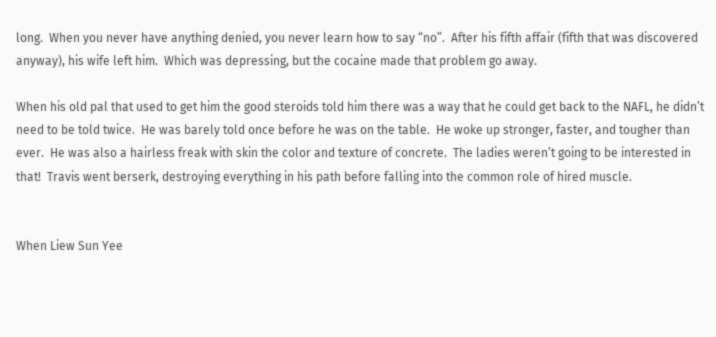long.  When you never have anything denied, you never learn how to say “no”.  After his fifth affair (fifth that was discovered anyway), his wife left him.  Which was depressing, but the cocaine made that problem go away.

When his old pal that used to get him the good steroids told him there was a way that he could get back to the NAFL, he didn’t need to be told twice.  He was barely told once before he was on the table.  He woke up stronger, faster, and tougher than ever.  He was also a hairless freak with skin the color and texture of concrete.  The ladies weren’t going to be interested in that!  Travis went berserk, destroying everything in his path before falling into the common role of hired muscle.


When Liew Sun Yee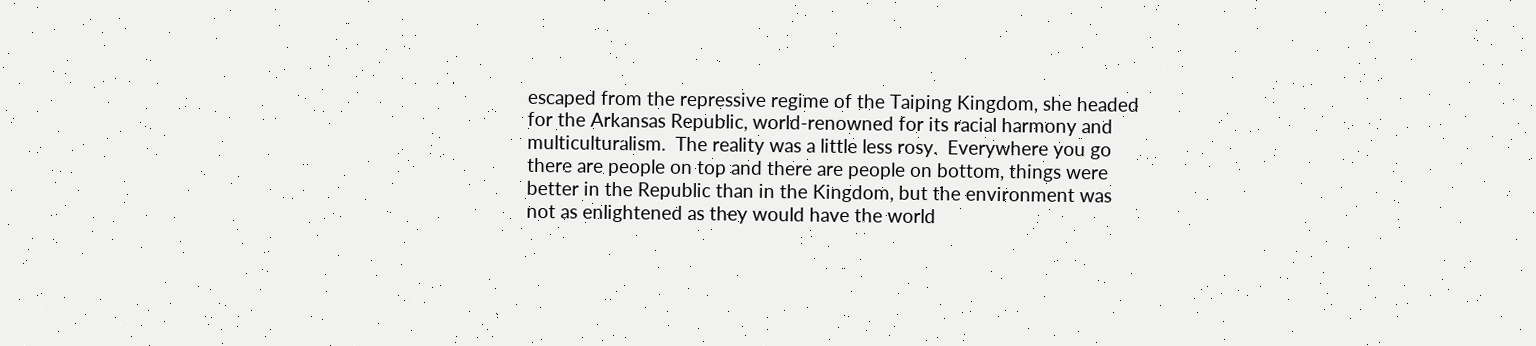escaped from the repressive regime of the Taiping Kingdom, she headed for the Arkansas Republic, world-renowned for its racial harmony and multiculturalism.  The reality was a little less rosy.  Everywhere you go there are people on top and there are people on bottom, things were better in the Republic than in the Kingdom, but the environment was not as enlightened as they would have the world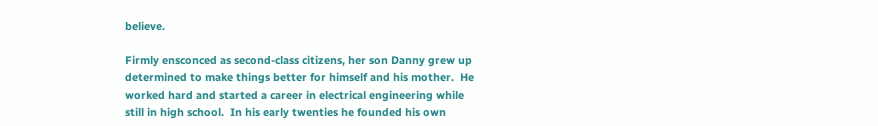believe.

Firmly ensconced as second-class citizens, her son Danny grew up determined to make things better for himself and his mother.  He worked hard and started a career in electrical engineering while still in high school.  In his early twenties he founded his own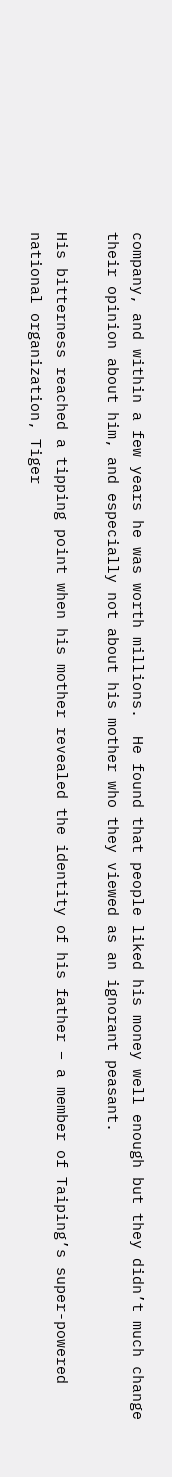company, and within a few years he was worth millions.  He found that people liked his money well enough but they didn’t much change their opinion about him, and especially not about his mother who they viewed as an ignorant peasant.

His bitterness reached a tipping point when his mother revealed the identity of his father – a member of Taiping’s super-powered national organization, Tiger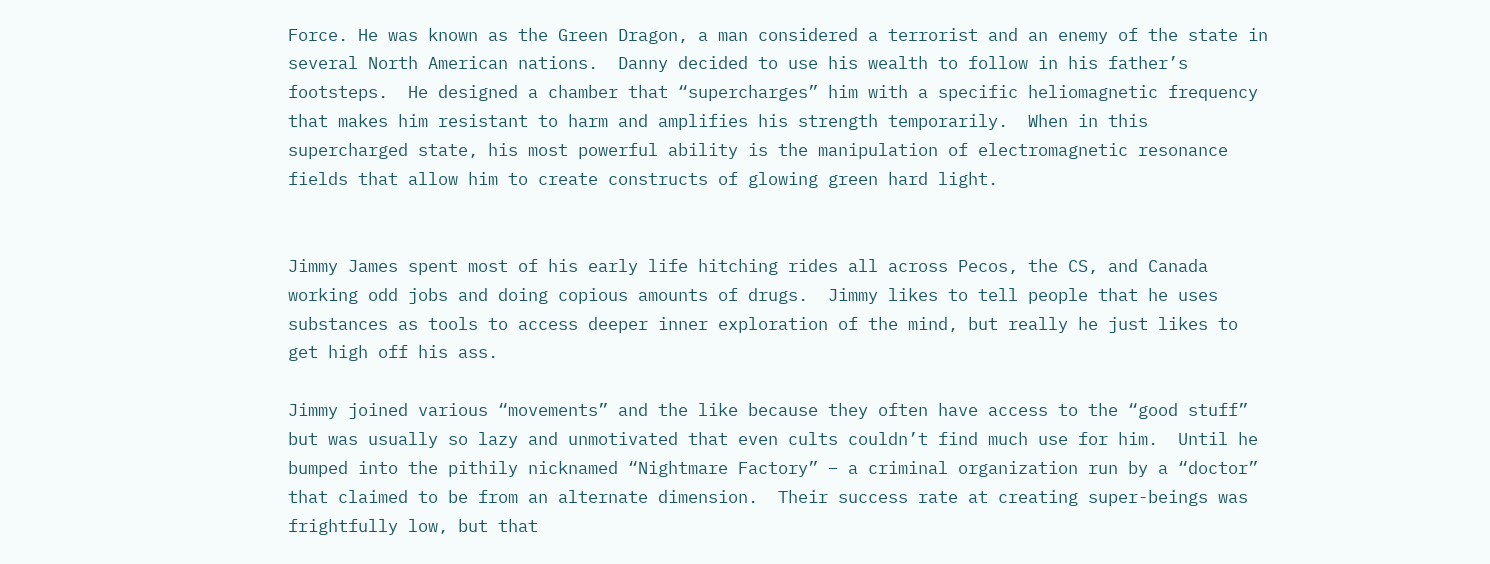Force. He was known as the Green Dragon, a man considered a terrorist and an enemy of the state in several North American nations.  Danny decided to use his wealth to follow in his father’s footsteps.  He designed a chamber that “supercharges” him with a specific heliomagnetic frequency that makes him resistant to harm and amplifies his strength temporarily.  When in this supercharged state, his most powerful ability is the manipulation of electromagnetic resonance fields that allow him to create constructs of glowing green hard light.


Jimmy James spent most of his early life hitching rides all across Pecos, the CS, and Canada working odd jobs and doing copious amounts of drugs.  Jimmy likes to tell people that he uses substances as tools to access deeper inner exploration of the mind, but really he just likes to get high off his ass.

Jimmy joined various “movements” and the like because they often have access to the “good stuff” but was usually so lazy and unmotivated that even cults couldn’t find much use for him.  Until he bumped into the pithily nicknamed “Nightmare Factory” – a criminal organization run by a “doctor” that claimed to be from an alternate dimension.  Their success rate at creating super-beings was frightfully low, but that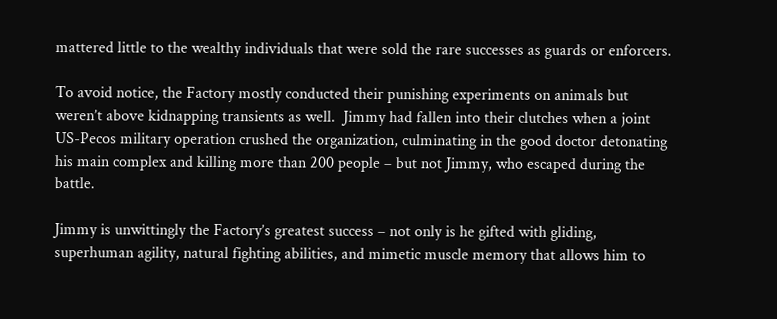mattered little to the wealthy individuals that were sold the rare successes as guards or enforcers.

To avoid notice, the Factory mostly conducted their punishing experiments on animals but weren’t above kidnapping transients as well.  Jimmy had fallen into their clutches when a joint US-Pecos military operation crushed the organization, culminating in the good doctor detonating his main complex and killing more than 200 people – but not Jimmy, who escaped during the battle.

Jimmy is unwittingly the Factory’s greatest success – not only is he gifted with gliding, superhuman agility, natural fighting abilities, and mimetic muscle memory that allows him to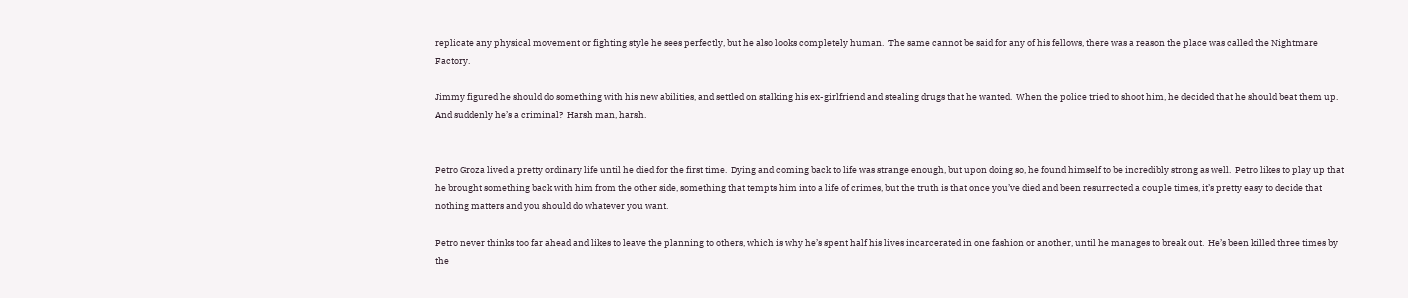replicate any physical movement or fighting style he sees perfectly, but he also looks completely human.  The same cannot be said for any of his fellows, there was a reason the place was called the Nightmare Factory.

Jimmy figured he should do something with his new abilities, and settled on stalking his ex-girlfriend and stealing drugs that he wanted.  When the police tried to shoot him, he decided that he should beat them up.  And suddenly he’s a criminal?  Harsh man, harsh.


Petro Groza lived a pretty ordinary life until he died for the first time.  Dying and coming back to life was strange enough, but upon doing so, he found himself to be incredibly strong as well.  Petro likes to play up that he brought something back with him from the other side, something that tempts him into a life of crimes, but the truth is that once you’ve died and been resurrected a couple times, it’s pretty easy to decide that nothing matters and you should do whatever you want.

Petro never thinks too far ahead and likes to leave the planning to others, which is why he’s spent half his lives incarcerated in one fashion or another, until he manages to break out.  He’s been killed three times by the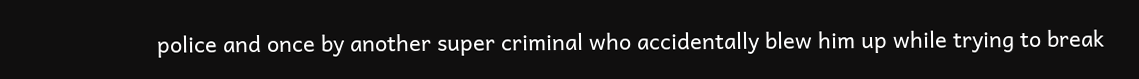police and once by another super criminal who accidentally blew him up while trying to break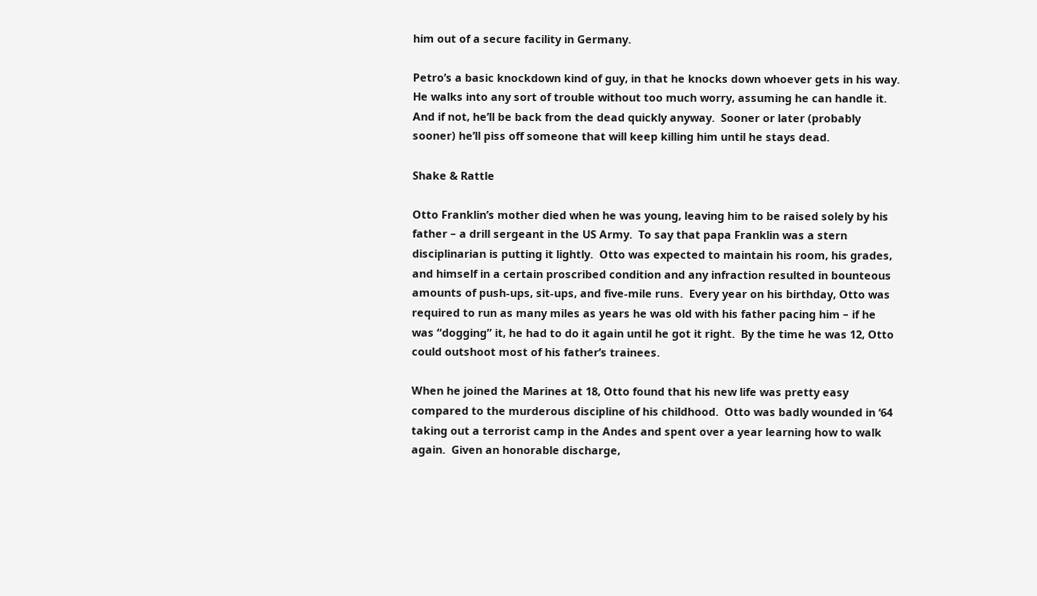him out of a secure facility in Germany.

Petro’s a basic knockdown kind of guy, in that he knocks down whoever gets in his way.  He walks into any sort of trouble without too much worry, assuming he can handle it. And if not, he’ll be back from the dead quickly anyway.  Sooner or later (probably sooner) he’ll piss off someone that will keep killing him until he stays dead.

Shake & Rattle

Otto Franklin’s mother died when he was young, leaving him to be raised solely by his father – a drill sergeant in the US Army.  To say that papa Franklin was a stern disciplinarian is putting it lightly.  Otto was expected to maintain his room, his grades, and himself in a certain proscribed condition and any infraction resulted in bounteous amounts of push-ups, sit-ups, and five-mile runs.  Every year on his birthday, Otto was required to run as many miles as years he was old with his father pacing him – if he was “dogging” it, he had to do it again until he got it right.  By the time he was 12, Otto could outshoot most of his father’s trainees.

When he joined the Marines at 18, Otto found that his new life was pretty easy compared to the murderous discipline of his childhood.  Otto was badly wounded in ‘64 taking out a terrorist camp in the Andes and spent over a year learning how to walk again.  Given an honorable discharge,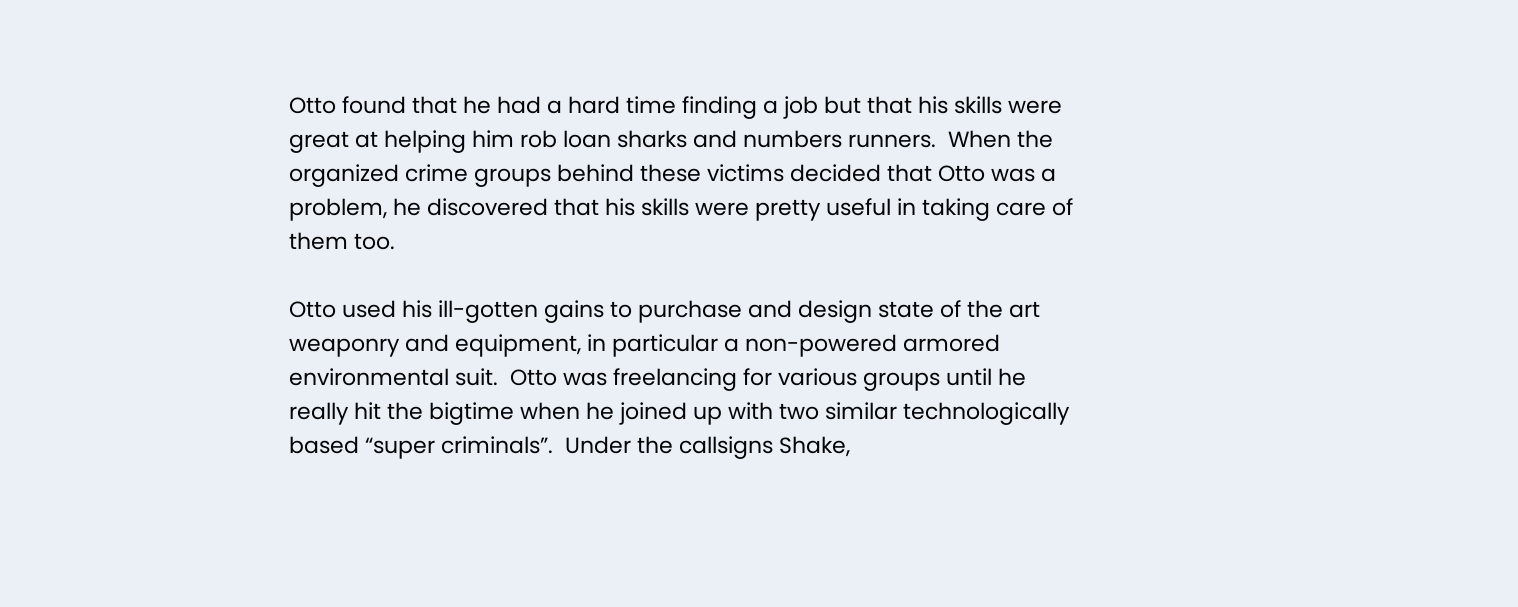Otto found that he had a hard time finding a job but that his skills were great at helping him rob loan sharks and numbers runners.  When the organized crime groups behind these victims decided that Otto was a problem, he discovered that his skills were pretty useful in taking care of them too.

Otto used his ill-gotten gains to purchase and design state of the art weaponry and equipment, in particular a non-powered armored environmental suit.  Otto was freelancing for various groups until he really hit the bigtime when he joined up with two similar technologically based “super criminals”.  Under the callsigns Shake,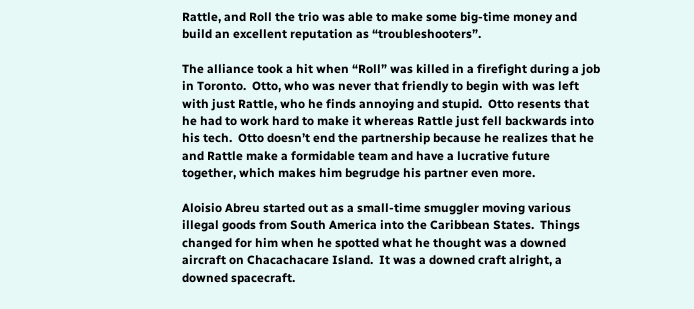Rattle, and Roll the trio was able to make some big-time money and build an excellent reputation as “troubleshooters”.

The alliance took a hit when “Roll” was killed in a firefight during a job in Toronto.  Otto, who was never that friendly to begin with was left with just Rattle, who he finds annoying and stupid.  Otto resents that he had to work hard to make it whereas Rattle just fell backwards into his tech.  Otto doesn’t end the partnership because he realizes that he and Rattle make a formidable team and have a lucrative future together, which makes him begrudge his partner even more.

Aloisio Abreu started out as a small-time smuggler moving various illegal goods from South America into the Caribbean States.  Things changed for him when he spotted what he thought was a downed aircraft on Chacachacare Island.  It was a downed craft alright, a downed spacecraft.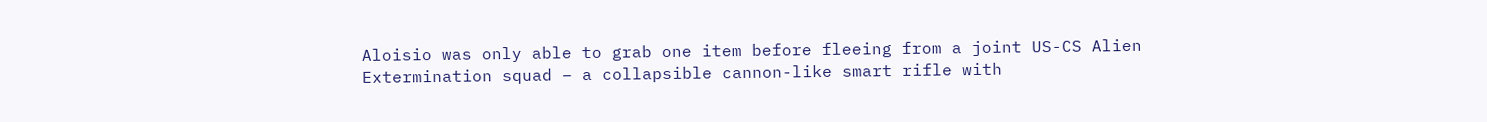Aloisio was only able to grab one item before fleeing from a joint US-CS Alien Extermination squad – a collapsible cannon-like smart rifle with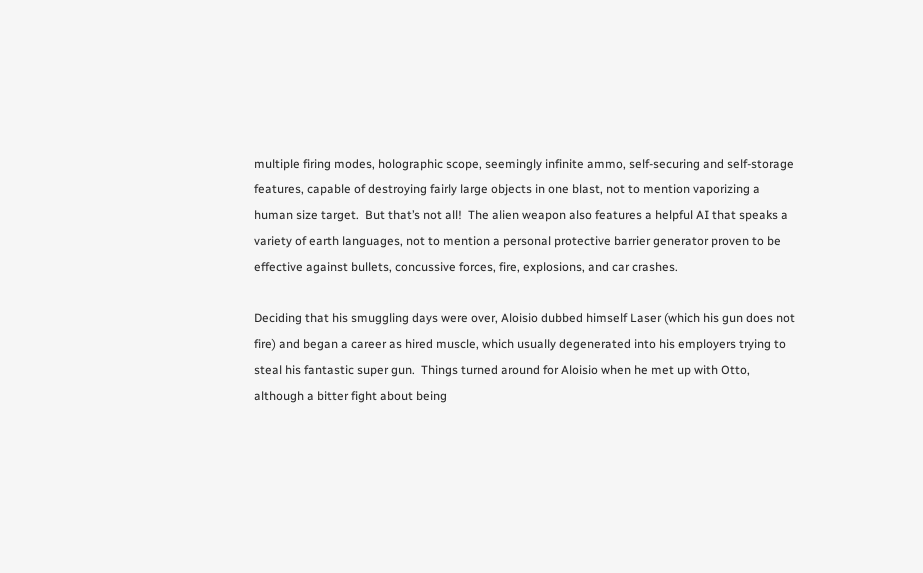multiple firing modes, holographic scope, seemingly infinite ammo, self-securing and self-storage features, capable of destroying fairly large objects in one blast, not to mention vaporizing a human size target.  But that’s not all!  The alien weapon also features a helpful AI that speaks a variety of earth languages, not to mention a personal protective barrier generator proven to be effective against bullets, concussive forces, fire, explosions, and car crashes.

Deciding that his smuggling days were over, Aloisio dubbed himself Laser (which his gun does not fire) and began a career as hired muscle, which usually degenerated into his employers trying to steal his fantastic super gun.  Things turned around for Aloisio when he met up with Otto, although a bitter fight about being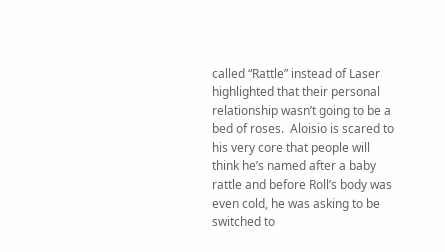called “Rattle” instead of Laser highlighted that their personal relationship wasn’t going to be a bed of roses.  Aloisio is scared to his very core that people will think he’s named after a baby rattle and before Roll’s body was even cold, he was asking to be switched to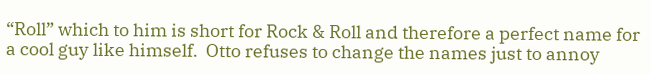“Roll” which to him is short for Rock & Roll and therefore a perfect name for a cool guy like himself.  Otto refuses to change the names just to annoy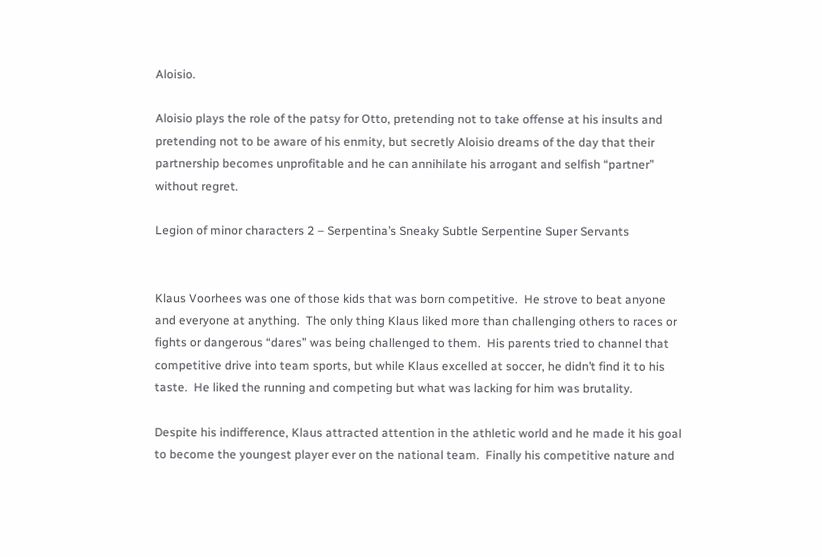Aloisio.

Aloisio plays the role of the patsy for Otto, pretending not to take offense at his insults and pretending not to be aware of his enmity, but secretly Aloisio dreams of the day that their partnership becomes unprofitable and he can annihilate his arrogant and selfish “partner” without regret.

Legion of minor characters 2 – Serpentina’s Sneaky Subtle Serpentine Super Servants


Klaus Voorhees was one of those kids that was born competitive.  He strove to beat anyone and everyone at anything.  The only thing Klaus liked more than challenging others to races or fights or dangerous “dares” was being challenged to them.  His parents tried to channel that competitive drive into team sports, but while Klaus excelled at soccer, he didn’t find it to his taste.  He liked the running and competing but what was lacking for him was brutality.

Despite his indifference, Klaus attracted attention in the athletic world and he made it his goal to become the youngest player ever on the national team.  Finally his competitive nature and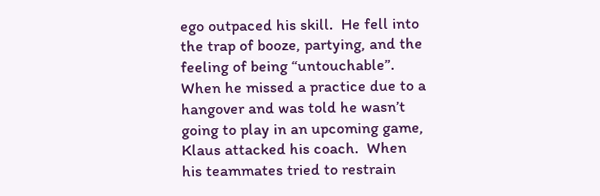ego outpaced his skill.  He fell into the trap of booze, partying, and the feeling of being “untouchable”.  When he missed a practice due to a hangover and was told he wasn’t going to play in an upcoming game, Klaus attacked his coach.  When his teammates tried to restrain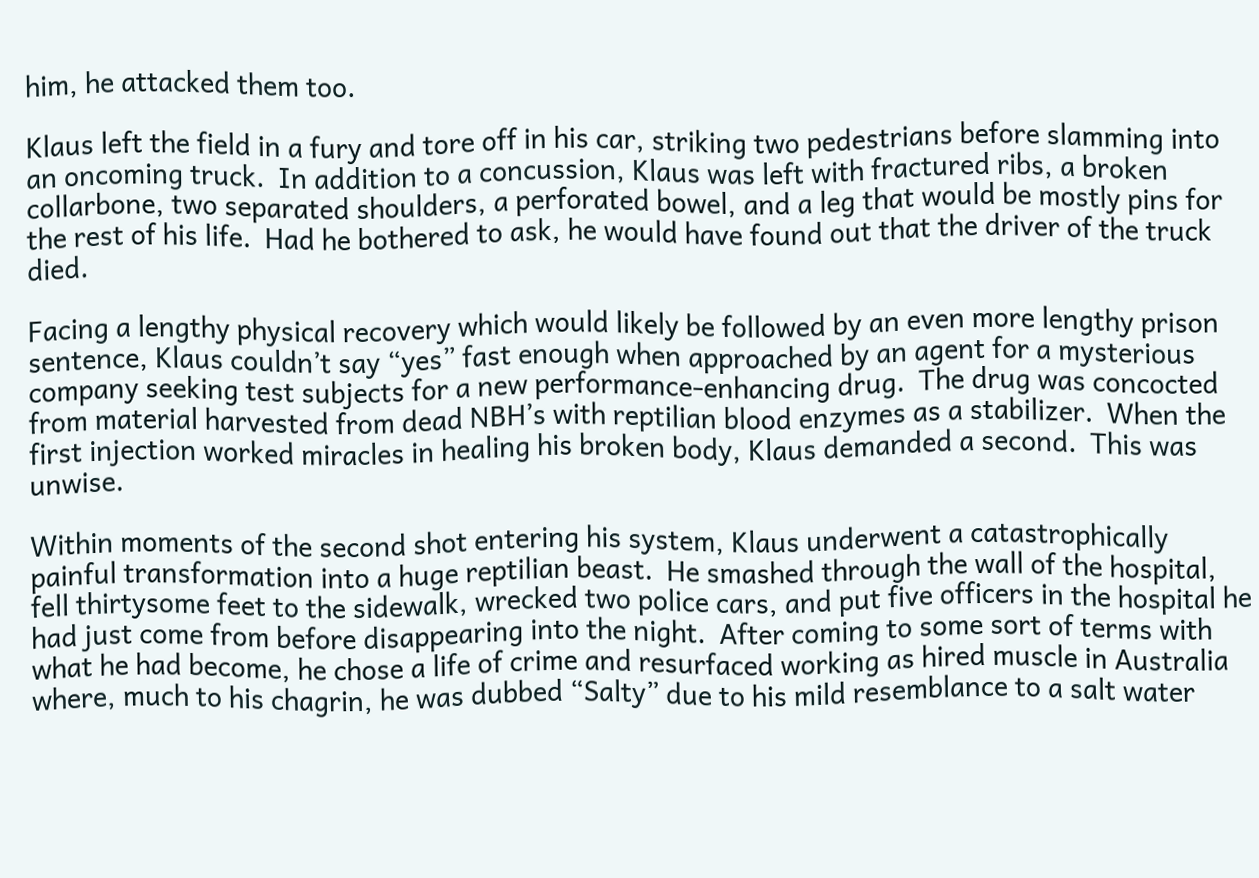him, he attacked them too.

Klaus left the field in a fury and tore off in his car, striking two pedestrians before slamming into an oncoming truck.  In addition to a concussion, Klaus was left with fractured ribs, a broken collarbone, two separated shoulders, a perforated bowel, and a leg that would be mostly pins for the rest of his life.  Had he bothered to ask, he would have found out that the driver of the truck died.

Facing a lengthy physical recovery which would likely be followed by an even more lengthy prison sentence, Klaus couldn’t say “yes” fast enough when approached by an agent for a mysterious company seeking test subjects for a new performance-enhancing drug.  The drug was concocted from material harvested from dead NBH’s with reptilian blood enzymes as a stabilizer.  When the first injection worked miracles in healing his broken body, Klaus demanded a second.  This was unwise.

Within moments of the second shot entering his system, Klaus underwent a catastrophically painful transformation into a huge reptilian beast.  He smashed through the wall of the hospital, fell thirtysome feet to the sidewalk, wrecked two police cars, and put five officers in the hospital he had just come from before disappearing into the night.  After coming to some sort of terms with what he had become, he chose a life of crime and resurfaced working as hired muscle in Australia where, much to his chagrin, he was dubbed “Salty” due to his mild resemblance to a salt water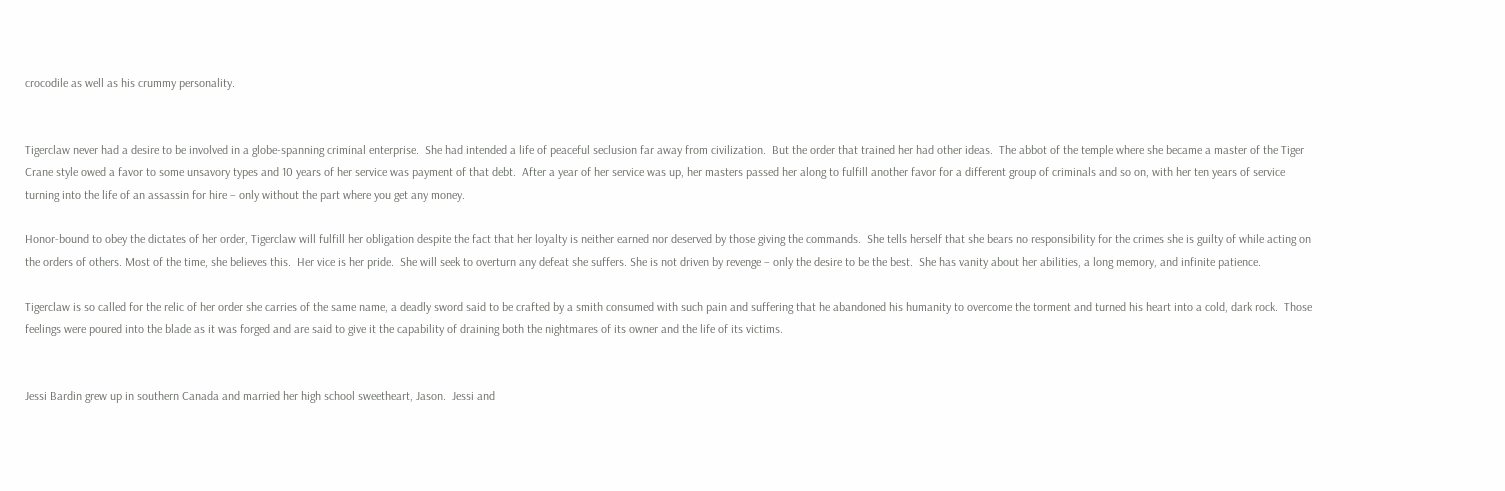crocodile as well as his crummy personality.


Tigerclaw never had a desire to be involved in a globe-spanning criminal enterprise.  She had intended a life of peaceful seclusion far away from civilization.  But the order that trained her had other ideas.  The abbot of the temple where she became a master of the Tiger Crane style owed a favor to some unsavory types and 10 years of her service was payment of that debt.  After a year of her service was up, her masters passed her along to fulfill another favor for a different group of criminals and so on, with her ten years of service turning into the life of an assassin for hire – only without the part where you get any money.

Honor-bound to obey the dictates of her order, Tigerclaw will fulfill her obligation despite the fact that her loyalty is neither earned nor deserved by those giving the commands.  She tells herself that she bears no responsibility for the crimes she is guilty of while acting on the orders of others. Most of the time, she believes this.  Her vice is her pride.  She will seek to overturn any defeat she suffers. She is not driven by revenge – only the desire to be the best.  She has vanity about her abilities, a long memory, and infinite patience.

Tigerclaw is so called for the relic of her order she carries of the same name, a deadly sword said to be crafted by a smith consumed with such pain and suffering that he abandoned his humanity to overcome the torment and turned his heart into a cold, dark rock.  Those feelings were poured into the blade as it was forged and are said to give it the capability of draining both the nightmares of its owner and the life of its victims.


Jessi Bardin grew up in southern Canada and married her high school sweetheart, Jason.  Jessi and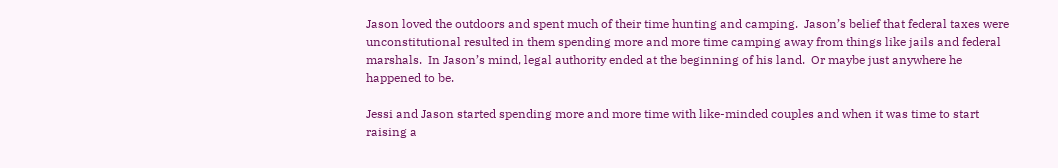Jason loved the outdoors and spent much of their time hunting and camping.  Jason’s belief that federal taxes were unconstitutional resulted in them spending more and more time camping away from things like jails and federal marshals.  In Jason’s mind, legal authority ended at the beginning of his land.  Or maybe just anywhere he happened to be.

Jessi and Jason started spending more and more time with like-minded couples and when it was time to start raising a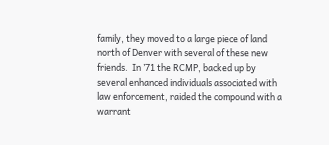family, they moved to a large piece of land north of Denver with several of these new friends.  In ’71 the RCMP, backed up by several enhanced individuals associated with law enforcement, raided the compound with a warrant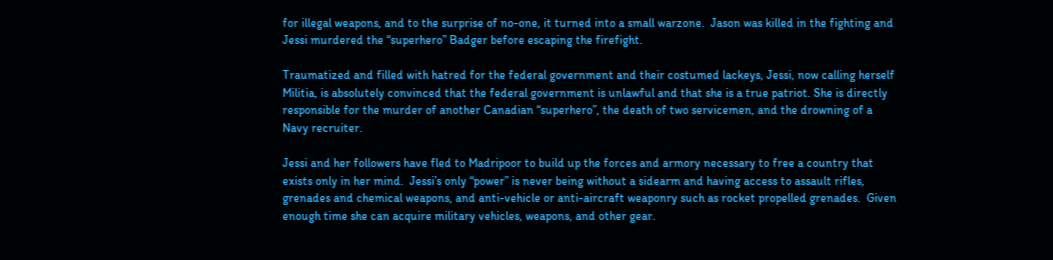for illegal weapons, and to the surprise of no-one, it turned into a small warzone.  Jason was killed in the fighting and Jessi murdered the “superhero” Badger before escaping the firefight.

Traumatized and filled with hatred for the federal government and their costumed lackeys, Jessi, now calling herself Militia, is absolutely convinced that the federal government is unlawful and that she is a true patriot. She is directly responsible for the murder of another Canadian “superhero”, the death of two servicemen, and the drowning of a Navy recruiter.

Jessi and her followers have fled to Madripoor to build up the forces and armory necessary to free a country that exists only in her mind.  Jessi’s only “power” is never being without a sidearm and having access to assault rifles, grenades and chemical weapons, and anti-vehicle or anti-aircraft weaponry such as rocket propelled grenades.  Given enough time she can acquire military vehicles, weapons, and other gear.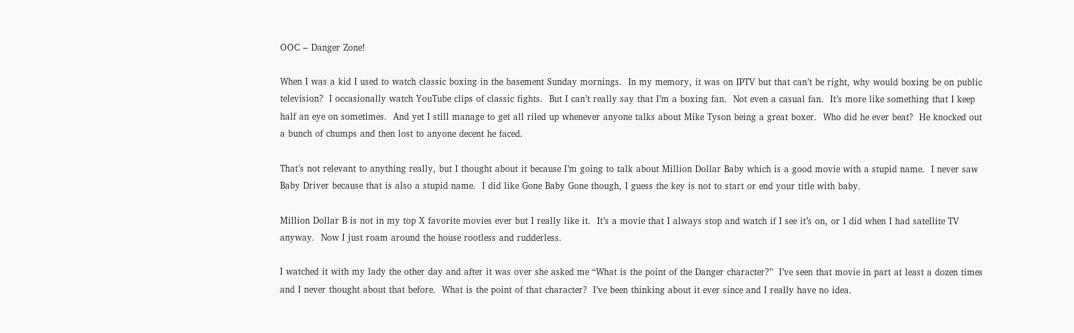OOC – Danger Zone!

When I was a kid I used to watch classic boxing in the basement Sunday mornings.  In my memory, it was on IPTV but that can’t be right, why would boxing be on public television?  I occasionally watch YouTube clips of classic fights.  But I can’t really say that I’m a boxing fan.  Not even a casual fan.  It’s more like something that I keep half an eye on sometimes.  And yet I still manage to get all riled up whenever anyone talks about Mike Tyson being a great boxer.  Who did he ever beat?  He knocked out a bunch of chumps and then lost to anyone decent he faced.

That’s not relevant to anything really, but I thought about it because I’m going to talk about Million Dollar Baby which is a good movie with a stupid name.  I never saw Baby Driver because that is also a stupid name.  I did like Gone Baby Gone though, I guess the key is not to start or end your title with baby.

Million Dollar B is not in my top X favorite movies ever but I really like it.  It’s a movie that I always stop and watch if I see it’s on, or I did when I had satellite TV anyway.  Now I just roam around the house rootless and rudderless.

I watched it with my lady the other day and after it was over she asked me “What is the point of the Danger character?”  I’ve seen that movie in part at least a dozen times and I never thought about that before.  What is the point of that character?  I’ve been thinking about it ever since and I really have no idea.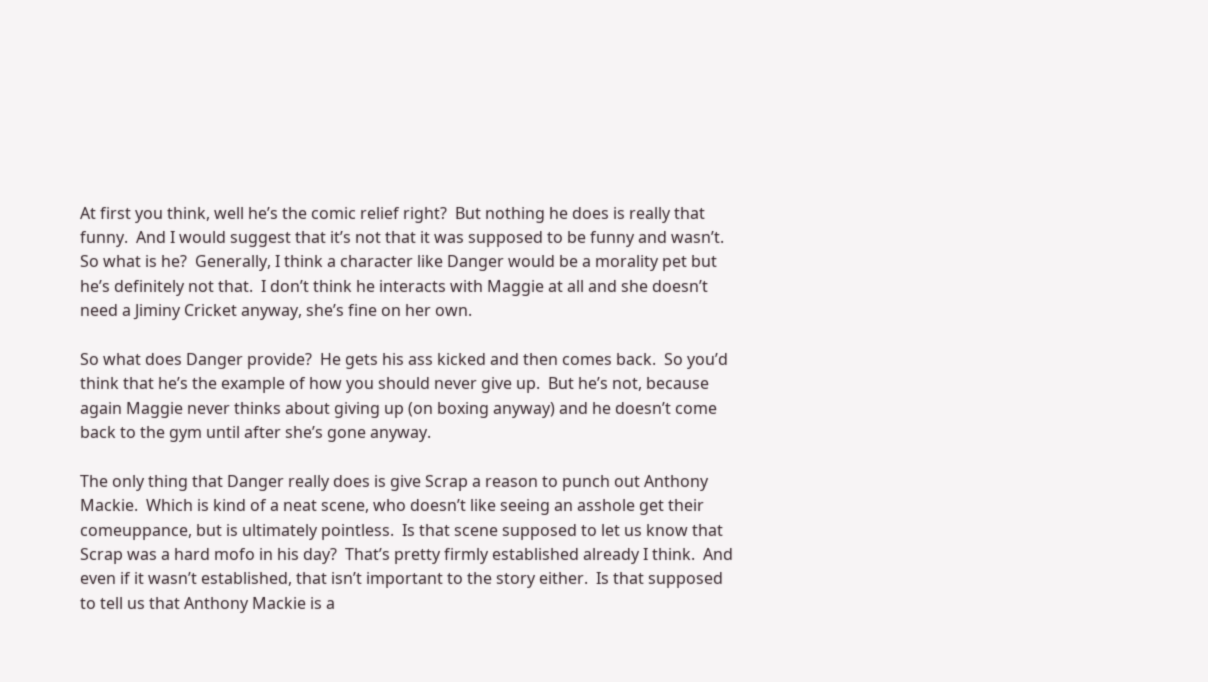At first you think, well he’s the comic relief right?  But nothing he does is really that funny.  And I would suggest that it’s not that it was supposed to be funny and wasn’t.  So what is he?  Generally, I think a character like Danger would be a morality pet but he’s definitely not that.  I don’t think he interacts with Maggie at all and she doesn’t need a Jiminy Cricket anyway, she’s fine on her own.

So what does Danger provide?  He gets his ass kicked and then comes back.  So you’d think that he’s the example of how you should never give up.  But he’s not, because again Maggie never thinks about giving up (on boxing anyway) and he doesn’t come back to the gym until after she’s gone anyway.

The only thing that Danger really does is give Scrap a reason to punch out Anthony Mackie.  Which is kind of a neat scene, who doesn’t like seeing an asshole get their comeuppance, but is ultimately pointless.  Is that scene supposed to let us know that Scrap was a hard mofo in his day?  That’s pretty firmly established already I think.  And even if it wasn’t established, that isn’t important to the story either.  Is that supposed to tell us that Anthony Mackie is a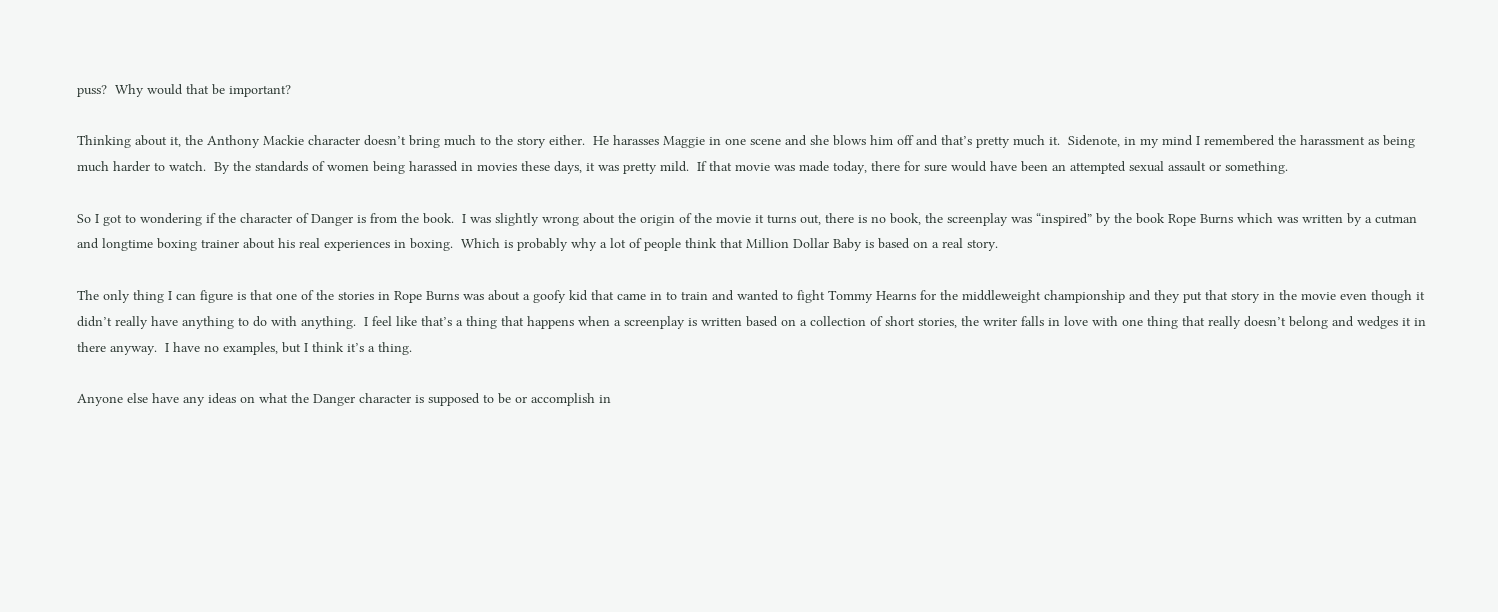puss?  Why would that be important?

Thinking about it, the Anthony Mackie character doesn’t bring much to the story either.  He harasses Maggie in one scene and she blows him off and that’s pretty much it.  Sidenote, in my mind I remembered the harassment as being much harder to watch.  By the standards of women being harassed in movies these days, it was pretty mild.  If that movie was made today, there for sure would have been an attempted sexual assault or something.

So I got to wondering if the character of Danger is from the book.  I was slightly wrong about the origin of the movie it turns out, there is no book, the screenplay was “inspired” by the book Rope Burns which was written by a cutman and longtime boxing trainer about his real experiences in boxing.  Which is probably why a lot of people think that Million Dollar Baby is based on a real story.

The only thing I can figure is that one of the stories in Rope Burns was about a goofy kid that came in to train and wanted to fight Tommy Hearns for the middleweight championship and they put that story in the movie even though it didn’t really have anything to do with anything.  I feel like that’s a thing that happens when a screenplay is written based on a collection of short stories, the writer falls in love with one thing that really doesn’t belong and wedges it in there anyway.  I have no examples, but I think it’s a thing.

Anyone else have any ideas on what the Danger character is supposed to be or accomplish in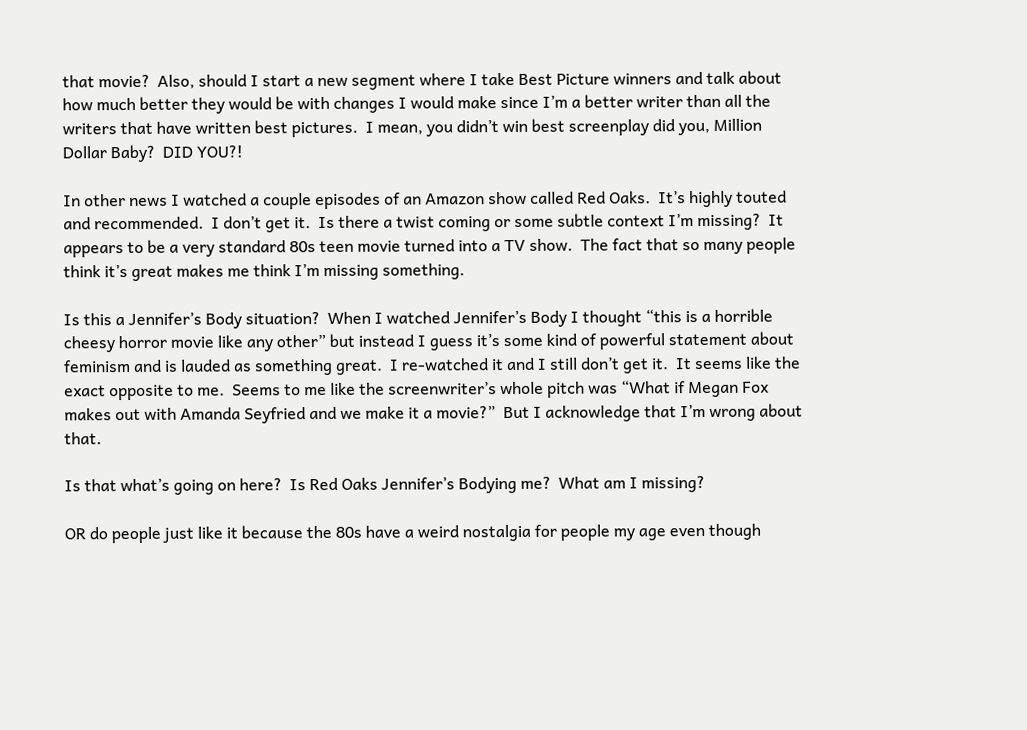that movie?  Also, should I start a new segment where I take Best Picture winners and talk about how much better they would be with changes I would make since I’m a better writer than all the writers that have written best pictures.  I mean, you didn’t win best screenplay did you, Million Dollar Baby?  DID YOU?!

In other news I watched a couple episodes of an Amazon show called Red Oaks.  It’s highly touted and recommended.  I don’t get it.  Is there a twist coming or some subtle context I’m missing?  It appears to be a very standard 80s teen movie turned into a TV show.  The fact that so many people think it’s great makes me think I’m missing something.

Is this a Jennifer’s Body situation?  When I watched Jennifer’s Body I thought “this is a horrible cheesy horror movie like any other” but instead I guess it’s some kind of powerful statement about feminism and is lauded as something great.  I re-watched it and I still don’t get it.  It seems like the exact opposite to me.  Seems to me like the screenwriter’s whole pitch was “What if Megan Fox makes out with Amanda Seyfried and we make it a movie?”  But I acknowledge that I’m wrong about that.

Is that what’s going on here?  Is Red Oaks Jennifer’s Bodying me?  What am I missing?

OR do people just like it because the 80s have a weird nostalgia for people my age even though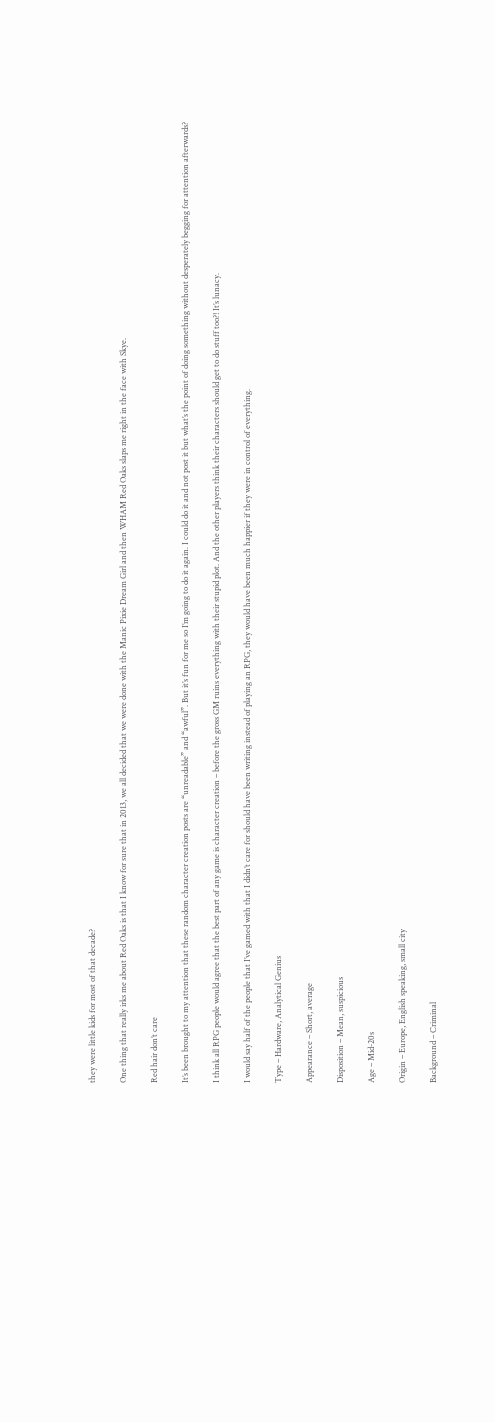they were little kids for most of that decade?

One thing that really irks me about Red Oaks is that I know for sure that in 2013, we all decided that we were done with the Manic Pixie Dream Girl and then WHAM Red Oaks slaps me right in the face with Skye.

Red hair don’t care

It’s been brought to my attention that these random character creation posts are “unreadable” and “awful”. But it’s fun for me so I’m going to do it again. I could do it and not post it but what’s the point of doing something without desperately begging for attention afterwards?

I think all RPG people would agree that the best part of any game is character creation – before the gross GM ruins everything with their stupid plot. And the other players think their characters should get to do stuff too?! It’s lunacy.

I would say half of the people that I’ve gamed with that I didn’t care for should have been writing instead of playing an RPG, they would have been much happier if they were in control of everything.

Type – Hardware, Analytical Genius

Appearance – Short, average

Disposition – Mean, suspicious

Age – Mid-20s

Origin – Europe, English speaking, small city

Background – Criminal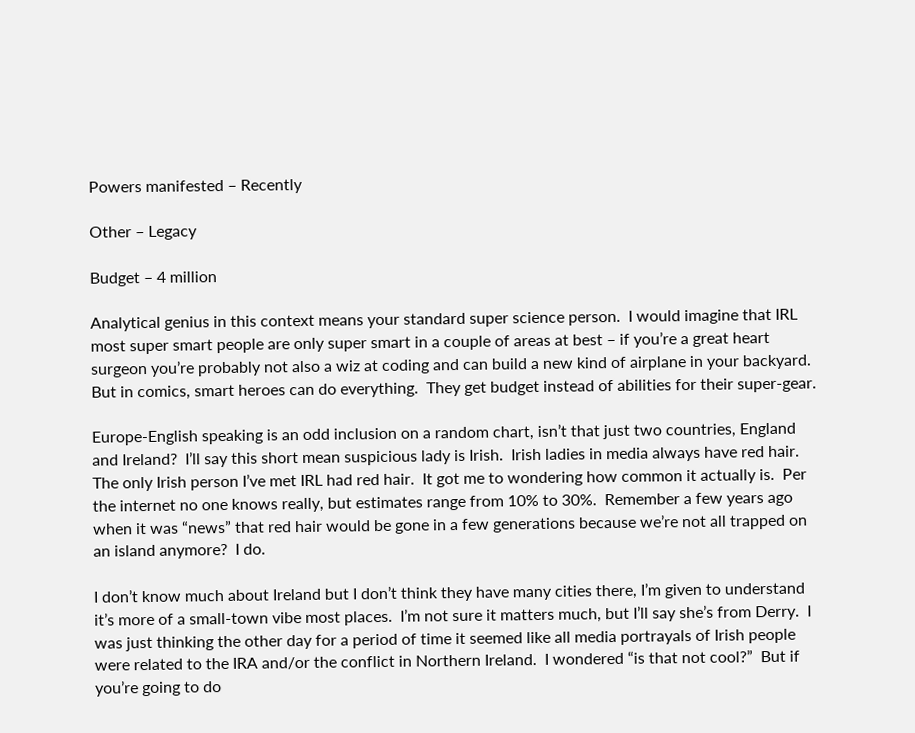Powers manifested – Recently

Other – Legacy

Budget – 4 million

Analytical genius in this context means your standard super science person.  I would imagine that IRL most super smart people are only super smart in a couple of areas at best – if you’re a great heart surgeon you’re probably not also a wiz at coding and can build a new kind of airplane in your backyard.  But in comics, smart heroes can do everything.  They get budget instead of abilities for their super-gear.

Europe-English speaking is an odd inclusion on a random chart, isn’t that just two countries, England and Ireland?  I’ll say this short mean suspicious lady is Irish.  Irish ladies in media always have red hair. The only Irish person I’ve met IRL had red hair.  It got me to wondering how common it actually is.  Per the internet no one knows really, but estimates range from 10% to 30%.  Remember a few years ago when it was “news” that red hair would be gone in a few generations because we’re not all trapped on an island anymore?  I do.

I don’t know much about Ireland but I don’t think they have many cities there, I’m given to understand it’s more of a small-town vibe most places.  I’m not sure it matters much, but I’ll say she’s from Derry.  I was just thinking the other day for a period of time it seemed like all media portrayals of Irish people were related to the IRA and/or the conflict in Northern Ireland.  I wondered “is that not cool?”  But if you’re going to do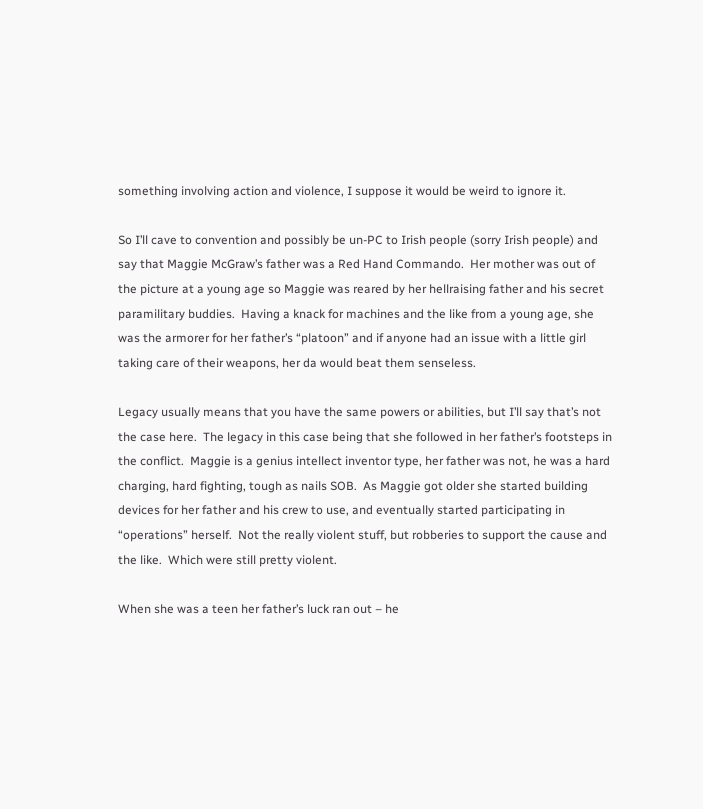something involving action and violence, I suppose it would be weird to ignore it.

So I’ll cave to convention and possibly be un-PC to Irish people (sorry Irish people) and say that Maggie McGraw’s father was a Red Hand Commando.  Her mother was out of the picture at a young age so Maggie was reared by her hellraising father and his secret paramilitary buddies.  Having a knack for machines and the like from a young age, she was the armorer for her father’s “platoon” and if anyone had an issue with a little girl taking care of their weapons, her da would beat them senseless.

Legacy usually means that you have the same powers or abilities, but I’ll say that’s not the case here.  The legacy in this case being that she followed in her father’s footsteps in the conflict.  Maggie is a genius intellect inventor type, her father was not, he was a hard charging, hard fighting, tough as nails SOB.  As Maggie got older she started building devices for her father and his crew to use, and eventually started participating in “operations” herself.  Not the really violent stuff, but robberies to support the cause and the like.  Which were still pretty violent.

When she was a teen her father’s luck ran out – he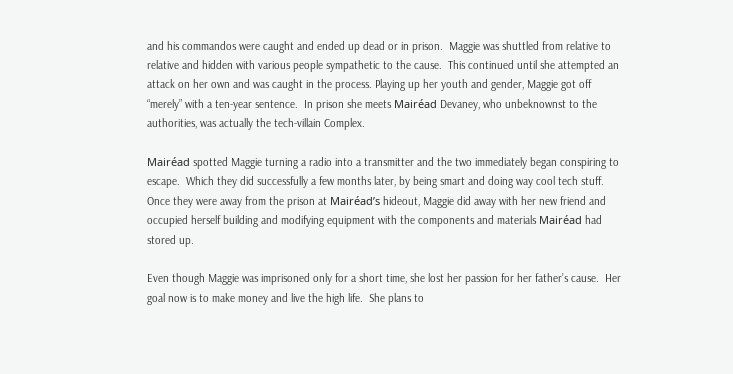and his commandos were caught and ended up dead or in prison.  Maggie was shuttled from relative to relative and hidden with various people sympathetic to the cause.  This continued until she attempted an attack on her own and was caught in the process. Playing up her youth and gender, Maggie got off “merely” with a ten-year sentence.  In prison she meets Mairéad Devaney, who unbeknownst to the authorities, was actually the tech-villain Complex.

Mairéad spotted Maggie turning a radio into a transmitter and the two immediately began conspiring to escape.  Which they did successfully a few months later, by being smart and doing way cool tech stuff.  Once they were away from the prison at Mairéad’s hideout, Maggie did away with her new friend and occupied herself building and modifying equipment with the components and materials Mairéad had stored up.

Even though Maggie was imprisoned only for a short time, she lost her passion for her father’s cause.  Her goal now is to make money and live the high life.  She plans to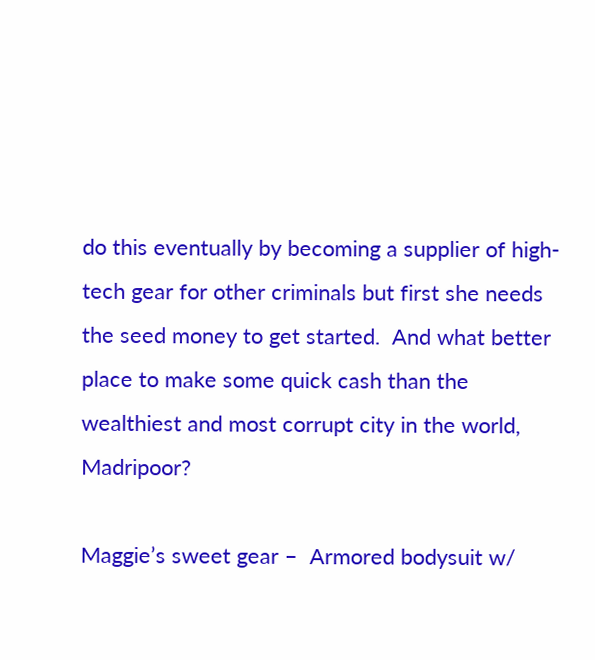do this eventually by becoming a supplier of high-tech gear for other criminals but first she needs the seed money to get started.  And what better place to make some quick cash than the wealthiest and most corrupt city in the world, Madripoor?

Maggie’s sweet gear –  Armored bodysuit w/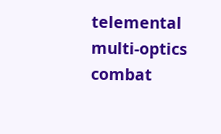telemental multi-optics combat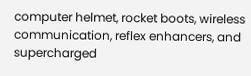computer helmet, rocket boots, wireless communication, reflex enhancers, and supercharged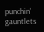punchin’ gauntlets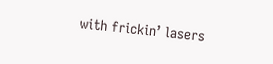with frickin’ lasers